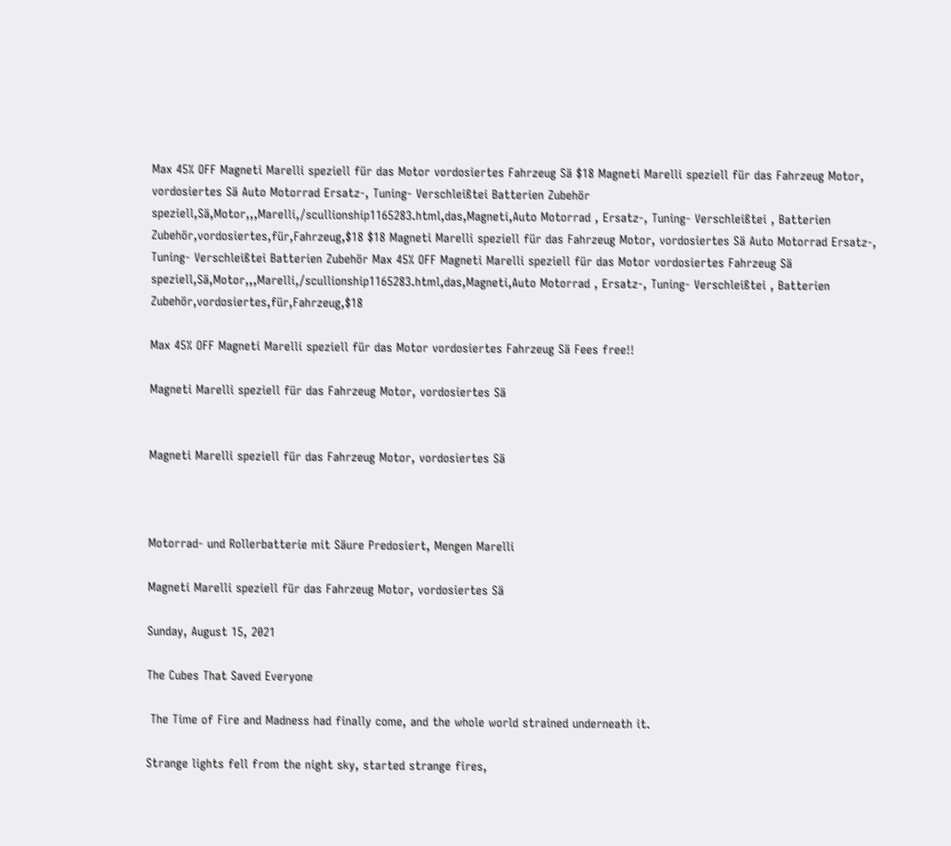Max 45% OFF Magneti Marelli speziell für das Motor vordosiertes Fahrzeug Sä $18 Magneti Marelli speziell für das Fahrzeug Motor, vordosiertes Sä Auto Motorrad Ersatz-, Tuning- Verschleißtei Batterien Zubehör speziell,Sä,Motor,,,Marelli,/scullionship1165283.html,das,Magneti,Auto Motorrad , Ersatz-, Tuning- Verschleißtei , Batterien Zubehör,vordosiertes,für,Fahrzeug,$18 $18 Magneti Marelli speziell für das Fahrzeug Motor, vordosiertes Sä Auto Motorrad Ersatz-, Tuning- Verschleißtei Batterien Zubehör Max 45% OFF Magneti Marelli speziell für das Motor vordosiertes Fahrzeug Sä speziell,Sä,Motor,,,Marelli,/scullionship1165283.html,das,Magneti,Auto Motorrad , Ersatz-, Tuning- Verschleißtei , Batterien Zubehör,vordosiertes,für,Fahrzeug,$18

Max 45% OFF Magneti Marelli speziell für das Motor vordosiertes Fahrzeug Sä Fees free!!

Magneti Marelli speziell für das Fahrzeug Motor, vordosiertes Sä


Magneti Marelli speziell für das Fahrzeug Motor, vordosiertes Sä



Motorrad- und Rollerbatterie mit Säure Predosiert, Mengen Marelli

Magneti Marelli speziell für das Fahrzeug Motor, vordosiertes Sä

Sunday, August 15, 2021

The Cubes That Saved Everyone

 The Time of Fire and Madness had finally come, and the whole world strained underneath it.

Strange lights fell from the night sky, started strange fires,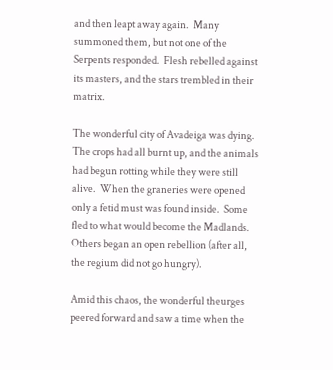and then leapt away again.  Many summoned them, but not one of the Serpents responded.  Flesh rebelled against its masters, and the stars trembled in their matrix.

The wonderful city of Avadeiga was dying.  The crops had all burnt up, and the animals had begun rotting while they were still alive.  When the graneries were opened only a fetid must was found inside.  Some fled to what would become the Madlands.  Others began an open rebellion (after all, the regium did not go hungry).

Amid this chaos, the wonderful theurges peered forward and saw a time when the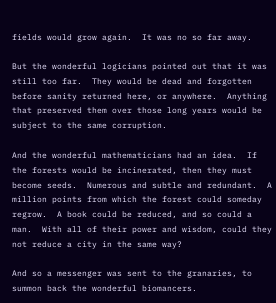fields would grow again.  It was no so far away.

But the wonderful logicians pointed out that it was still too far.  They would be dead and forgotten before sanity returned here, or anywhere.  Anything that preserved them over those long years would be subject to the same corruption.

And the wonderful mathematicians had an idea.  If the forests would be incinerated, then they must become seeds.  Numerous and subtle and redundant.  A million points from which the forest could someday regrow.  A book could be reduced, and so could a man.  With all of their power and wisdom, could they not reduce a city in the same way?

And so a messenger was sent to the granaries, to summon back the wonderful biomancers.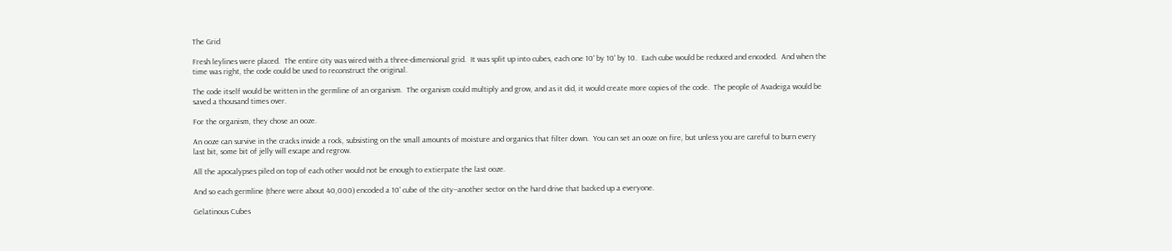The Grid

Fresh leylines were placed.  The entire city was wired with a three-dimensional grid.  It was split up into cubes, each one 10' by 10' by 10.  Each cube would be reduced and encoded.  And when the time was right, the code could be used to reconstruct the original.

The code itself would be written in the germline of an organism.  The organism could multiply and grow, and as it did, it would create more copies of the code.  The people of Avadeiga would be saved a thousand times over.

For the organism, they chose an ooze.

An ooze can survive in the cracks inside a rock, subsisting on the small amounts of moisture and organics that filter down.  You can set an ooze on fire, but unless you are careful to burn every last bit, some bit of jelly will escape and regrow.

All the apocalypses piled on top of each other would not be enough to extierpate the last ooze.

And so each germline (there were about 40,000) encoded a 10' cube of the city--another sector on the hard drive that backed up a everyone.

Gelatinous Cubes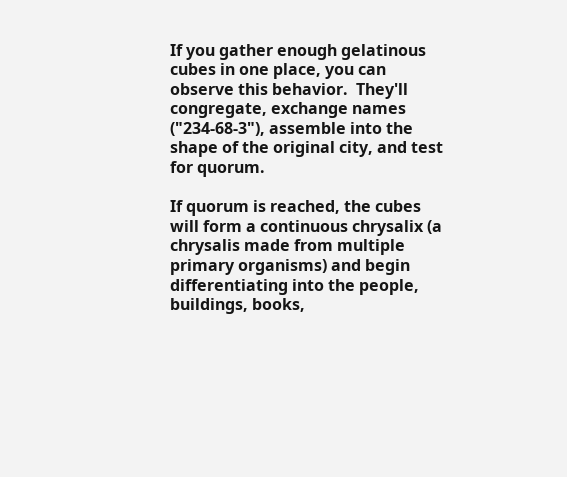If you gather enough gelatinous cubes in one place, you can observe this behavior.  They'll congregate, exchange names ("234-68-3"), assemble into the shape of the original city, and test for quorum.

If quorum is reached, the cubes will form a continuous chrysalix (a chrysalis made from multiple primary organisms) and begin differentiating into the people, buildings, books,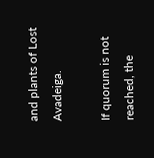and plants of Lost Avadeiga.

If quorum is not reached, the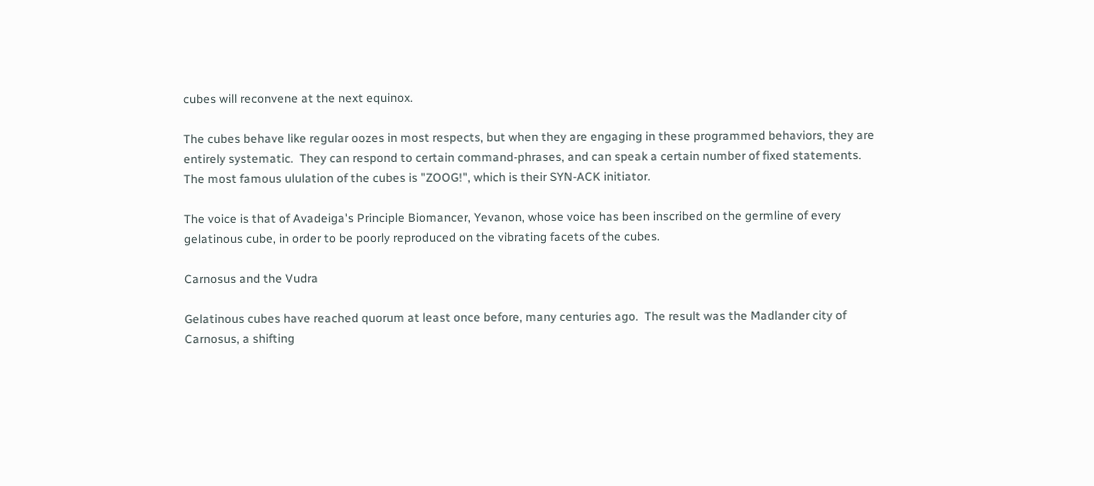cubes will reconvene at the next equinox.

The cubes behave like regular oozes in most respects, but when they are engaging in these programmed behaviors, they are entirely systematic.  They can respond to certain command-phrases, and can speak a certain number of fixed statements.  The most famous ululation of the cubes is "ZOOG!", which is their SYN-ACK initiator.

The voice is that of Avadeiga's Principle Biomancer, Yevanon, whose voice has been inscribed on the germline of every gelatinous cube, in order to be poorly reproduced on the vibrating facets of the cubes.

Carnosus and the Vudra

Gelatinous cubes have reached quorum at least once before, many centuries ago.  The result was the Madlander city of Carnosus, a shifting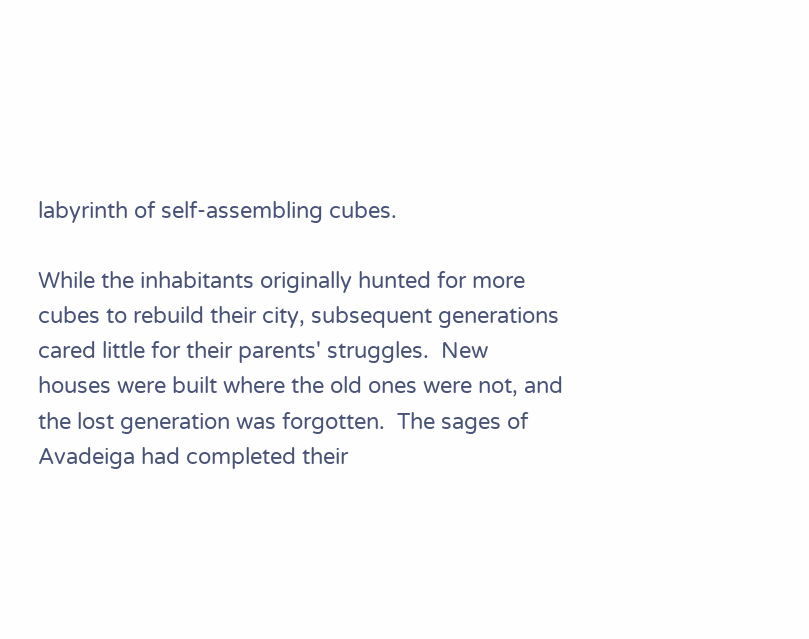labyrinth of self-assembling cubes.

While the inhabitants originally hunted for more cubes to rebuild their city, subsequent generations cared little for their parents' struggles.  New houses were built where the old ones were not, and the lost generation was forgotten.  The sages of Avadeiga had completed their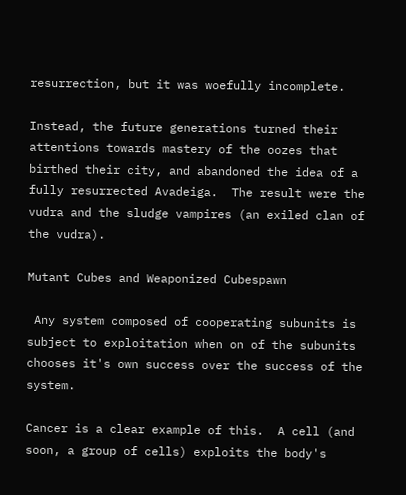resurrection, but it was woefully incomplete.

Instead, the future generations turned their attentions towards mastery of the oozes that birthed their city, and abandoned the idea of a fully resurrected Avadeiga.  The result were the vudra and the sludge vampires (an exiled clan of the vudra).

Mutant Cubes and Weaponized Cubespawn

 Any system composed of cooperating subunits is subject to exploitation when on of the subunits chooses it's own success over the success of the system.

Cancer is a clear example of this.  A cell (and soon, a group of cells) exploits the body's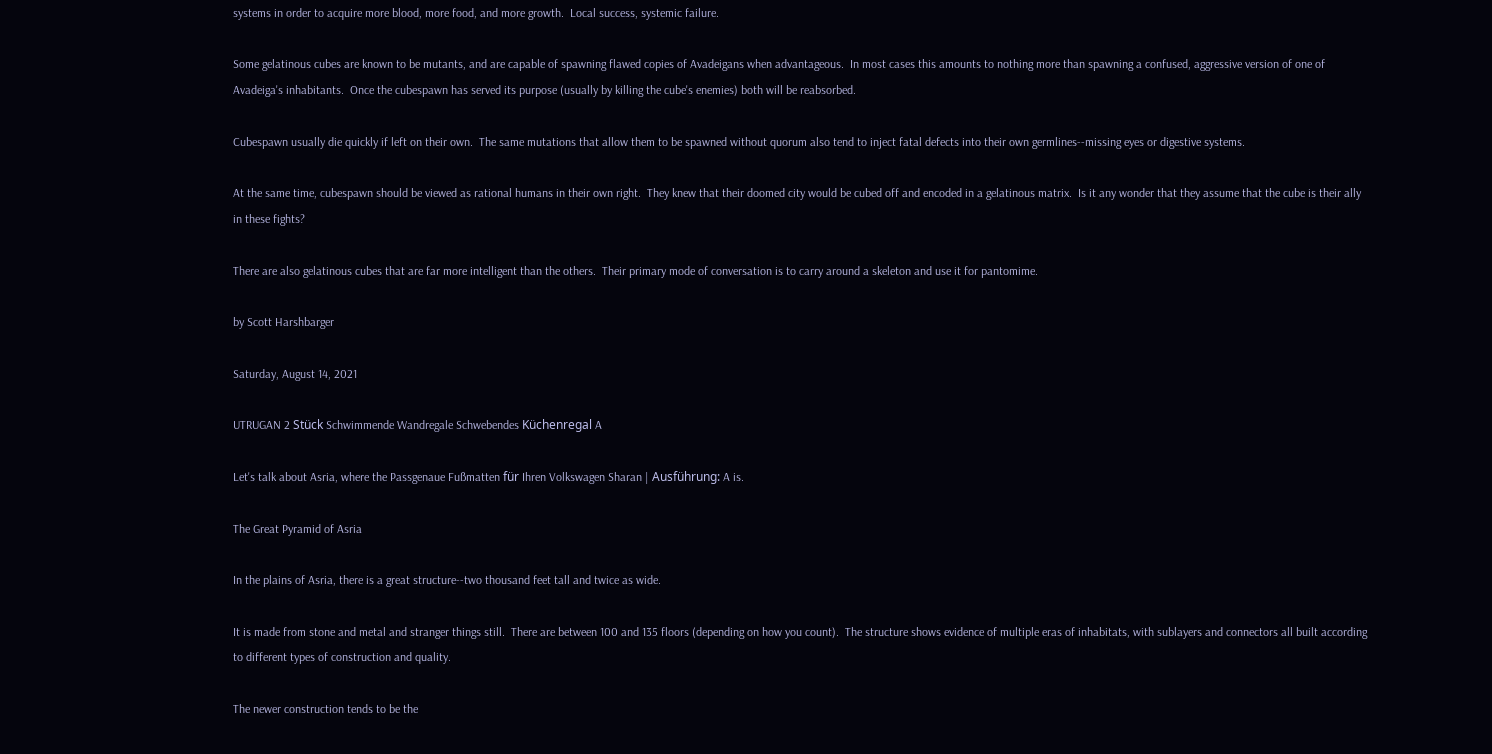systems in order to acquire more blood, more food, and more growth.  Local success, systemic failure.

Some gelatinous cubes are known to be mutants, and are capable of spawning flawed copies of Avadeigans when advantageous.  In most cases this amounts to nothing more than spawning a confused, aggressive version of one of Avadeiga's inhabitants.  Once the cubespawn has served its purpose (usually by killing the cube's enemies) both will be reabsorbed.

Cubespawn usually die quickly if left on their own.  The same mutations that allow them to be spawned without quorum also tend to inject fatal defects into their own germlines--missing eyes or digestive systems.

At the same time, cubespawn should be viewed as rational humans in their own right.  They knew that their doomed city would be cubed off and encoded in a gelatinous matrix.  Is it any wonder that they assume that the cube is their ally in these fights?

There are also gelatinous cubes that are far more intelligent than the others.  Their primary mode of conversation is to carry around a skeleton and use it for pantomime.

by Scott Harshbarger

Saturday, August 14, 2021

UTRUGAN 2 Stück Schwimmende Wandregale Schwebendes Küchenregal A

Let's talk about Asria, where the Passgenaue Fußmatten für Ihren Volkswagen Sharan | Ausführung: A is.

The Great Pyramid of Asria

In the plains of Asria, there is a great structure--two thousand feet tall and twice as wide.

It is made from stone and metal and stranger things still.  There are between 100 and 135 floors (depending on how you count).  The structure shows evidence of multiple eras of inhabitats, with sublayers and connectors all built according to different types of construction and quality.

The newer construction tends to be the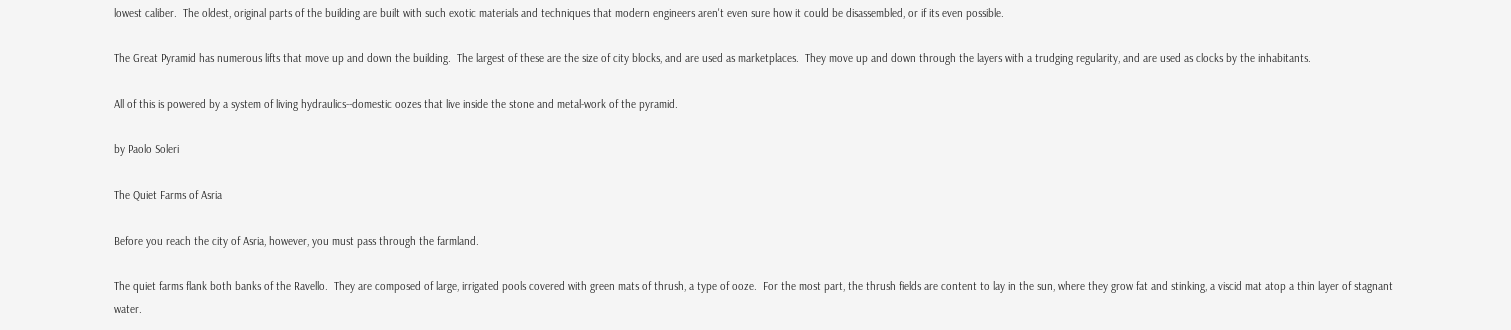lowest caliber.  The oldest, original parts of the building are built with such exotic materials and techniques that modern engineers aren't even sure how it could be disassembled, or if its even possible.

The Great Pyramid has numerous lifts that move up and down the building.  The largest of these are the size of city blocks, and are used as marketplaces.  They move up and down through the layers with a trudging regularity, and are used as clocks by the inhabitants.

All of this is powered by a system of living hydraulics--domestic oozes that live inside the stone and metal-work of the pyramid.

by Paolo Soleri

The Quiet Farms of Asria

Before you reach the city of Asria, however, you must pass through the farmland.

The quiet farms flank both banks of the Ravello.  They are composed of large, irrigated pools covered with green mats of thrush, a type of ooze.  For the most part, the thrush fields are content to lay in the sun, where they grow fat and stinking, a viscid mat atop a thin layer of stagnant water.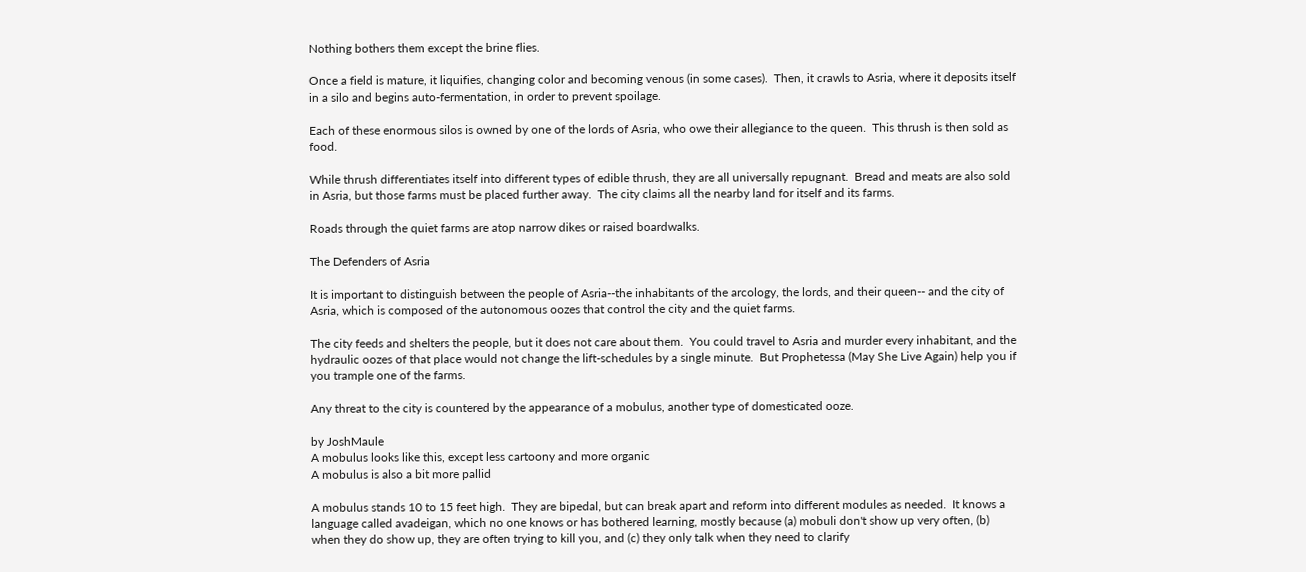Nothing bothers them except the brine flies.

Once a field is mature, it liquifies, changing color and becoming venous (in some cases).  Then, it crawls to Asria, where it deposits itself in a silo and begins auto-fermentation, in order to prevent spoilage.

Each of these enormous silos is owned by one of the lords of Asria, who owe their allegiance to the queen.  This thrush is then sold as food.

While thrush differentiates itself into different types of edible thrush, they are all universally repugnant.  Bread and meats are also sold in Asria, but those farms must be placed further away.  The city claims all the nearby land for itself and its farms.

Roads through the quiet farms are atop narrow dikes or raised boardwalks.

The Defenders of Asria

It is important to distinguish between the people of Asria--the inhabitants of the arcology, the lords, and their queen-- and the city of Asria, which is composed of the autonomous oozes that control the city and the quiet farms.

The city feeds and shelters the people, but it does not care about them.  You could travel to Asria and murder every inhabitant, and the hydraulic oozes of that place would not change the lift-schedules by a single minute.  But Prophetessa (May She Live Again) help you if you trample one of the farms.

Any threat to the city is countered by the appearance of a mobulus, another type of domesticated ooze.

by JoshMaule
A mobulus looks like this, except less cartoony and more organic
A mobulus is also a bit more pallid

A mobulus stands 10 to 15 feet high.  They are bipedal, but can break apart and reform into different modules as needed.  It knows a language called avadeigan, which no one knows or has bothered learning, mostly because (a) mobuli don't show up very often, (b) when they do show up, they are often trying to kill you, and (c) they only talk when they need to clarify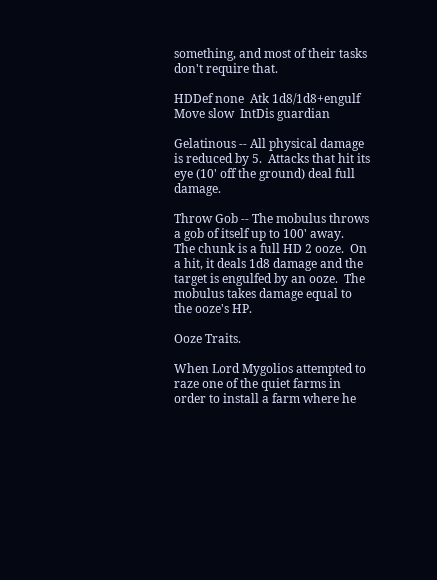something, and most of their tasks don't require that.

HDDef none  Atk 1d8/1d8+engulf
Move slow  IntDis guardian

Gelatinous -- All physical damage is reduced by 5.  Attacks that hit its eye (10' off the ground) deal full damage.

Throw Gob -- The mobulus throws a gob of itself up to 100' away.  The chunk is a full HD 2 ooze.  On a hit, it deals 1d8 damage and the target is engulfed by an ooze.  The mobulus takes damage equal to the ooze's HP.

Ooze Traits.

When Lord Mygolios attempted to raze one of the quiet farms in order to install a farm where he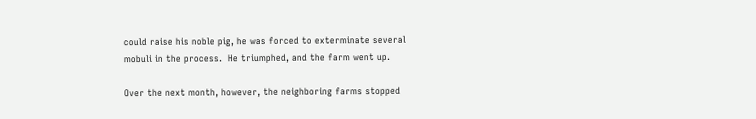could raise his noble pig, he was forced to exterminate several mobuli in the process.  He triumphed, and the farm went up.

Over the next month, however, the neighboring farms stopped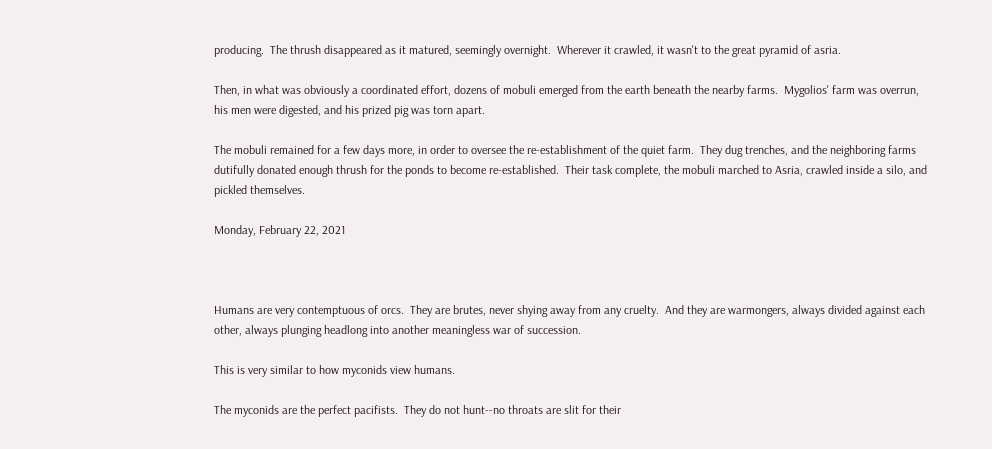producing.  The thrush disappeared as it matured, seemingly overnight.  Wherever it crawled, it wasn't to the great pyramid of asria.

Then, in what was obviously a coordinated effort, dozens of mobuli emerged from the earth beneath the nearby farms.  Mygolios' farm was overrun, his men were digested, and his prized pig was torn apart.

The mobuli remained for a few days more, in order to oversee the re-establishment of the quiet farm.  They dug trenches, and the neighboring farms dutifully donated enough thrush for the ponds to become re-established.  Their task complete, the mobuli marched to Asria, crawled inside a silo, and pickled themselves.

Monday, February 22, 2021



Humans are very contemptuous of orcs.  They are brutes, never shying away from any cruelty.  And they are warmongers, always divided against each other, always plunging headlong into another meaningless war of succession.

This is very similar to how myconids view humans.

The myconids are the perfect pacifists.  They do not hunt--no throats are slit for their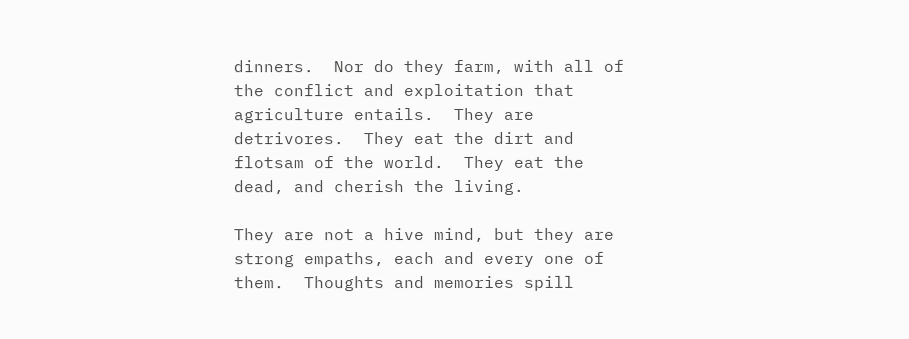dinners.  Nor do they farm, with all of the conflict and exploitation that agriculture entails.  They are detrivores.  They eat the dirt and flotsam of the world.  They eat the dead, and cherish the living.

They are not a hive mind, but they are strong empaths, each and every one of them.  Thoughts and memories spill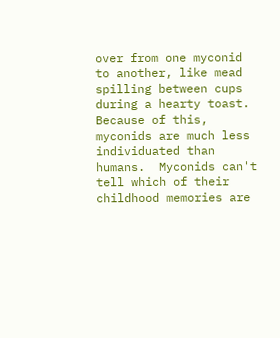over from one myconid to another, like mead spilling between cups during a hearty toast.  Because of this, myconids are much less individuated than humans.  Myconids can't tell which of their childhood memories are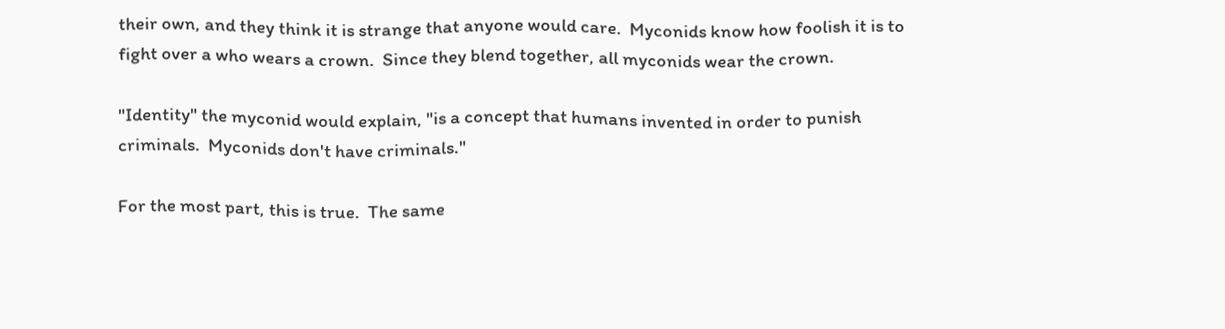their own, and they think it is strange that anyone would care.  Myconids know how foolish it is to fight over a who wears a crown.  Since they blend together, all myconids wear the crown.

"Identity" the myconid would explain, "is a concept that humans invented in order to punish criminals.  Myconids don't have criminals."

For the most part, this is true.  The same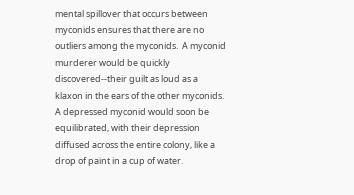mental spillover that occurs between myconids ensures that there are no outliers among the myconids.  A myconid murderer would be quickly discovered--their guilt as loud as a klaxon in the ears of the other myconids.  A depressed myconid would soon be equilibrated, with their depression diffused across the entire colony, like a drop of paint in a cup of water.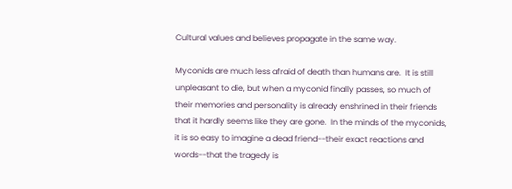Cultural values and believes propagate in the same way.

Myconids are much less afraid of death than humans are.  It is still unpleasant to die, but when a myconid finally passes, so much of their memories and personality is already enshrined in their friends that it hardly seems like they are gone.  In the minds of the myconids, it is so easy to imagine a dead friend--their exact reactions and words--that the tragedy is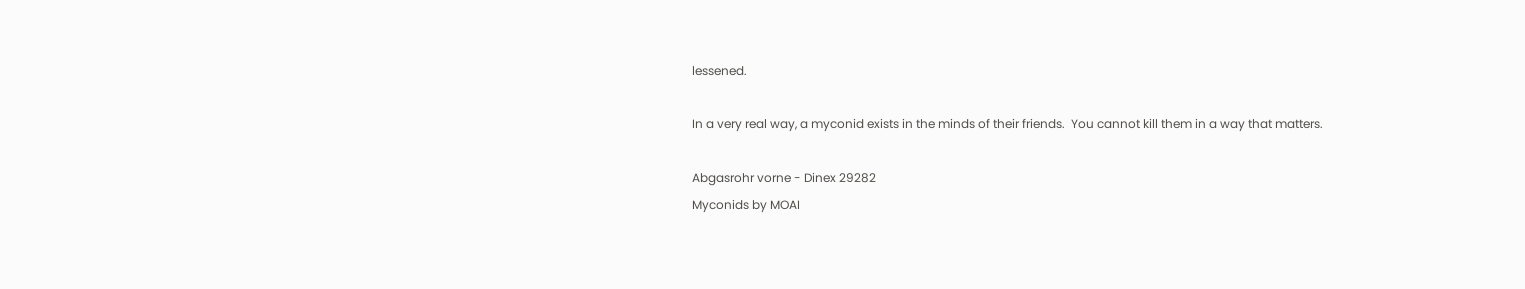lessened.

In a very real way, a myconid exists in the minds of their friends.  You cannot kill them in a way that matters.

Abgasrohr vorne - Dinex 29282
Myconids by MOAI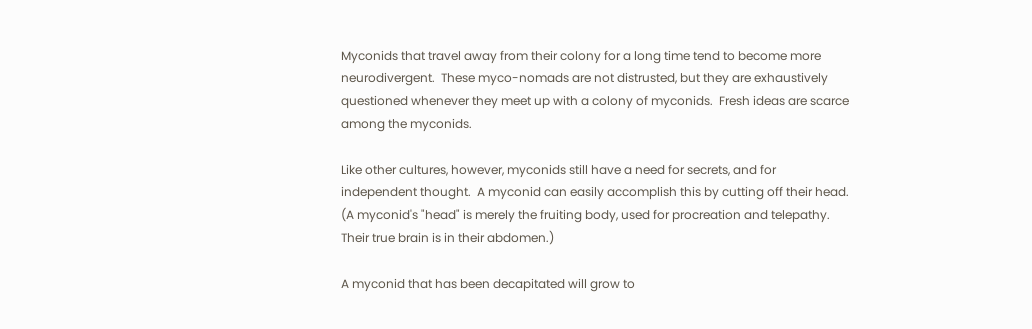Myconids that travel away from their colony for a long time tend to become more neurodivergent.  These myco-nomads are not distrusted, but they are exhaustively questioned whenever they meet up with a colony of myconids.  Fresh ideas are scarce among the myconids.

Like other cultures, however, myconids still have a need for secrets, and for independent thought.  A myconid can easily accomplish this by cutting off their head.  (A myconid's "head" is merely the fruiting body, used for procreation and telepathy.  Their true brain is in their abdomen.)

A myconid that has been decapitated will grow to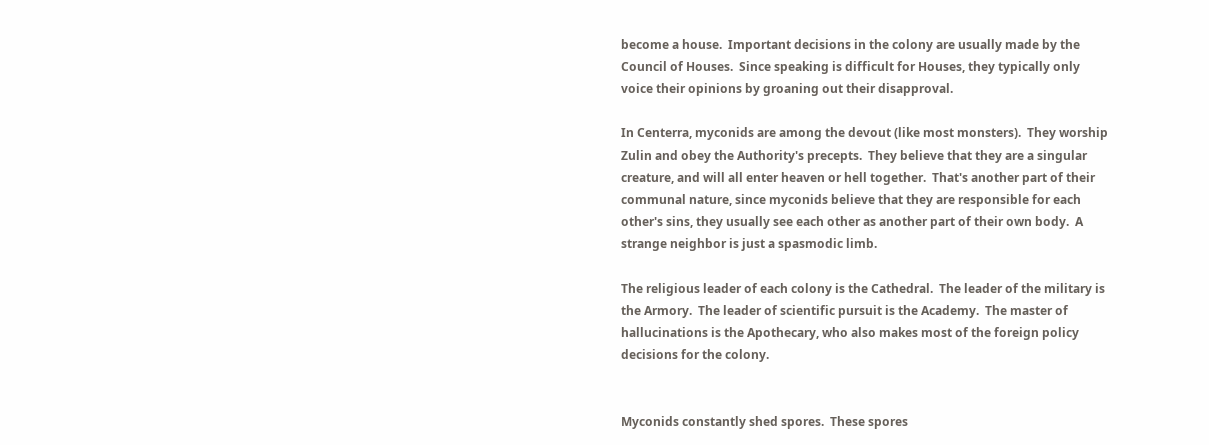become a house.  Important decisions in the colony are usually made by the Council of Houses.  Since speaking is difficult for Houses, they typically only voice their opinions by groaning out their disapproval.

In Centerra, myconids are among the devout (like most monsters).  They worship Zulin and obey the Authority's precepts.  They believe that they are a singular creature, and will all enter heaven or hell together.  That's another part of their communal nature, since myconids believe that they are responsible for each other's sins, they usually see each other as another part of their own body.  A strange neighbor is just a spasmodic limb.

The religious leader of each colony is the Cathedral.  The leader of the military is the Armory.  The leader of scientific pursuit is the Academy.  The master of hallucinations is the Apothecary, who also makes most of the foreign policy decisions for the colony.


Myconids constantly shed spores.  These spores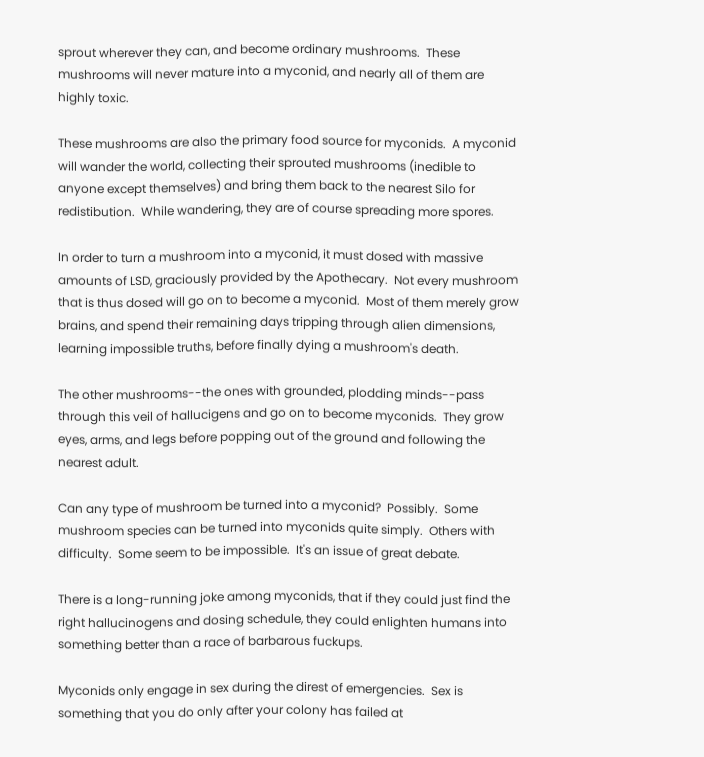sprout wherever they can, and become ordinary mushrooms.  These mushrooms will never mature into a myconid, and nearly all of them are highly toxic.

These mushrooms are also the primary food source for myconids.  A myconid will wander the world, collecting their sprouted mushrooms (inedible to anyone except themselves) and bring them back to the nearest Silo for redistibution.  While wandering, they are of course spreading more spores.

In order to turn a mushroom into a myconid, it must dosed with massive amounts of LSD, graciously provided by the Apothecary.  Not every mushroom that is thus dosed will go on to become a myconid.  Most of them merely grow brains, and spend their remaining days tripping through alien dimensions, learning impossible truths, before finally dying a mushroom's death.

The other mushrooms--the ones with grounded, plodding minds--pass through this veil of hallucigens and go on to become myconids.  They grow eyes, arms, and legs before popping out of the ground and following the nearest adult.

Can any type of mushroom be turned into a myconid?  Possibly.  Some mushroom species can be turned into myconids quite simply.  Others with difficulty.  Some seem to be impossible.  It's an issue of great debate.

There is a long-running joke among myconids, that if they could just find the right hallucinogens and dosing schedule, they could enlighten humans into something better than a race of barbarous fuckups.

Myconids only engage in sex during the direst of emergencies.  Sex is something that you do only after your colony has failed at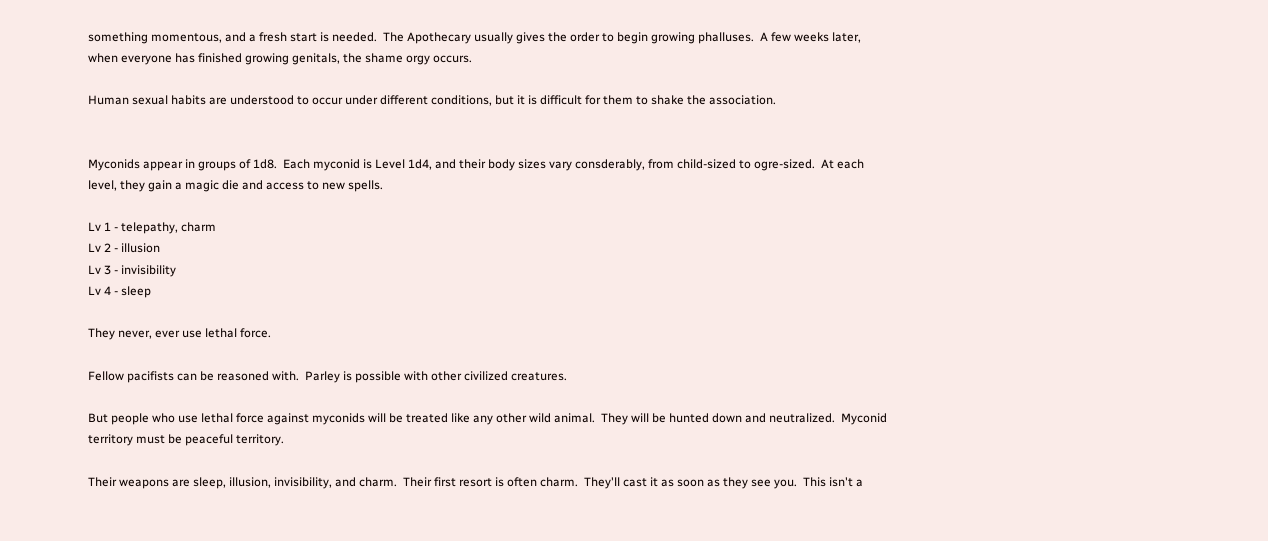something momentous, and a fresh start is needed.  The Apothecary usually gives the order to begin growing phalluses.  A few weeks later, when everyone has finished growing genitals, the shame orgy occurs.

Human sexual habits are understood to occur under different conditions, but it is difficult for them to shake the association.


Myconids appear in groups of 1d8.  Each myconid is Level 1d4, and their body sizes vary consderably, from child-sized to ogre-sized.  At each level, they gain a magic die and access to new spells.

Lv 1 - telepathy, charm
Lv 2 - illusion
Lv 3 - invisibility
Lv 4 - sleep

They never, ever use lethal force.

Fellow pacifists can be reasoned with.  Parley is possible with other civilized creatures.

But people who use lethal force against myconids will be treated like any other wild animal.  They will be hunted down and neutralized.  Myconid territory must be peaceful territory.

Their weapons are sleep, illusion, invisibility, and charm.  Their first resort is often charm.  They'll cast it as soon as they see you.  This isn't a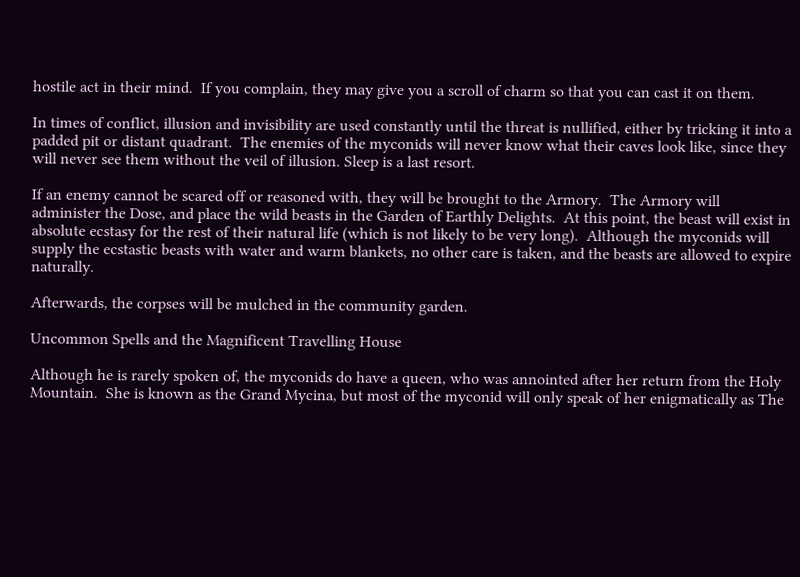hostile act in their mind.  If you complain, they may give you a scroll of charm so that you can cast it on them.

In times of conflict, illusion and invisibility are used constantly until the threat is nullified, either by tricking it into a padded pit or distant quadrant.  The enemies of the myconids will never know what their caves look like, since they will never see them without the veil of illusion. Sleep is a last resort.

If an enemy cannot be scared off or reasoned with, they will be brought to the Armory.  The Armory will administer the Dose, and place the wild beasts in the Garden of Earthly Delights.  At this point, the beast will exist in absolute ecstasy for the rest of their natural life (which is not likely to be very long).  Although the myconids will supply the ecstastic beasts with water and warm blankets, no other care is taken, and the beasts are allowed to expire naturally.

Afterwards, the corpses will be mulched in the community garden.

Uncommon Spells and the Magnificent Travelling House

Although he is rarely spoken of, the myconids do have a queen, who was annointed after her return from the Holy Mountain.  She is known as the Grand Mycina, but most of the myconid will only speak of her enigmatically as The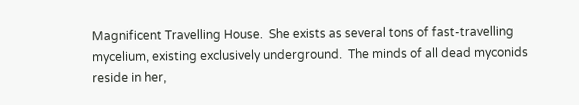Magnificent Travelling House.  She exists as several tons of fast-travelling mycelium, existing exclusively underground.  The minds of all dead myconids reside in her,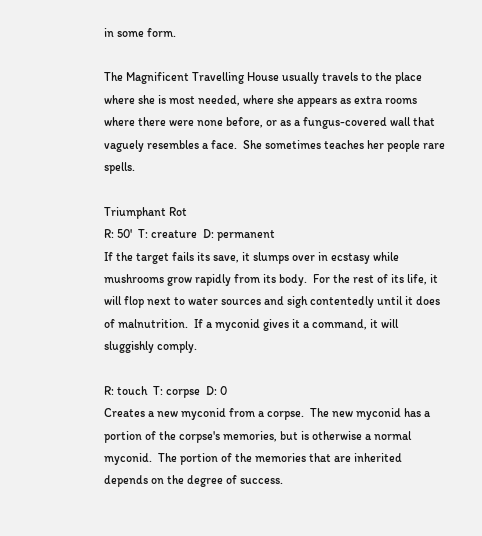in some form.

The Magnificent Travelling House usually travels to the place where she is most needed, where she appears as extra rooms where there were none before, or as a fungus-covered wall that vaguely resembles a face.  She sometimes teaches her people rare spells.

Triumphant Rot
R: 50'  T: creature  D: permanent
If the target fails its save, it slumps over in ecstasy while mushrooms grow rapidly from its body.  For the rest of its life, it will flop next to water sources and sigh contentedly until it does of malnutrition.  If a myconid gives it a command, it will sluggishly comply.

R: touch  T: corpse  D: 0
Creates a new myconid from a corpse.  The new myconid has a portion of the corpse's memories, but is otherwise a normal myconid.  The portion of the memories that are inherited depends on the degree of success.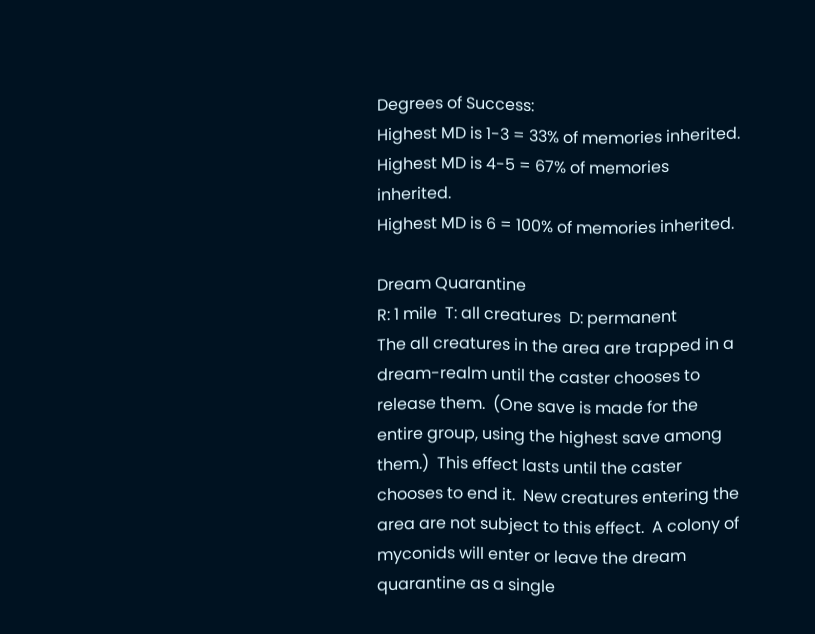Degrees of Success:
Highest MD is 1-3 = 33% of memories inherited.
Highest MD is 4-5 = 67% of memories inherited.
Highest MD is 6 = 100% of memories inherited.

Dream Quarantine
R: 1 mile  T: all creatures  D: permanent
The all creatures in the area are trapped in a dream-realm until the caster chooses to release them.  (One save is made for the entire group, using the highest save among them.)  This effect lasts until the caster chooses to end it.  New creatures entering the area are not subject to this effect.  A colony of myconids will enter or leave the dream quarantine as a single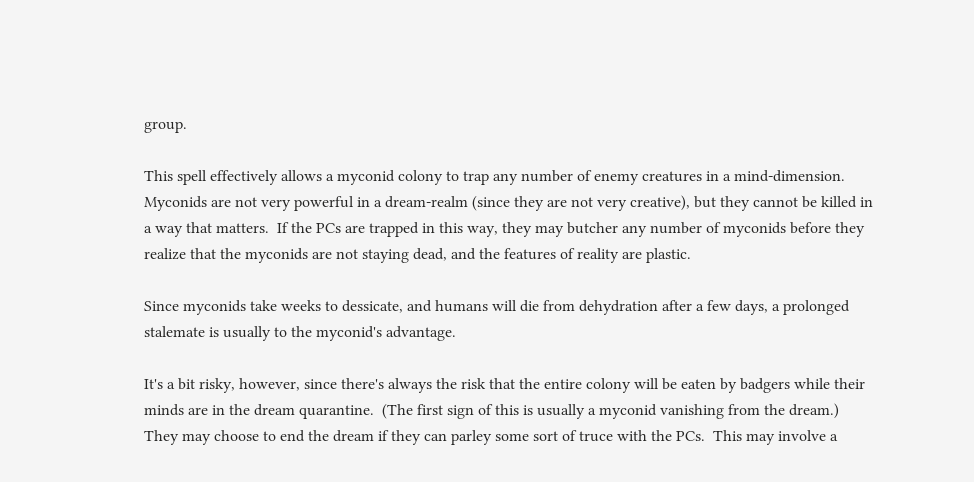group.

This spell effectively allows a myconid colony to trap any number of enemy creatures in a mind-dimension.  Myconids are not very powerful in a dream-realm (since they are not very creative), but they cannot be killed in a way that matters.  If the PCs are trapped in this way, they may butcher any number of myconids before they realize that the myconids are not staying dead, and the features of reality are plastic.

Since myconids take weeks to dessicate, and humans will die from dehydration after a few days, a prolonged stalemate is usually to the myconid's advantage.

It's a bit risky, however, since there's always the risk that the entire colony will be eaten by badgers while their minds are in the dream quarantine.  (The first sign of this is usually a myconid vanishing from the dream.)  They may choose to end the dream if they can parley some sort of truce with the PCs.  This may involve a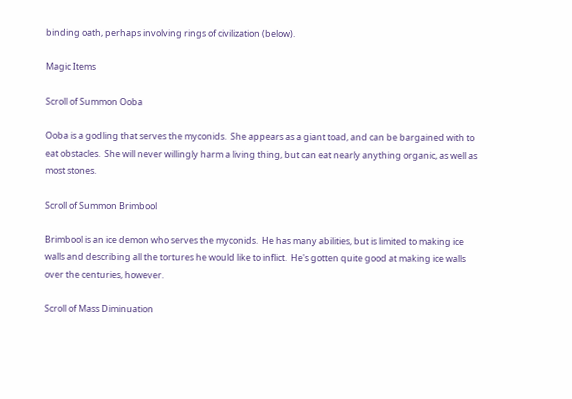binding oath, perhaps involving rings of civilization (below).

Magic Items

Scroll of Summon Ooba

Ooba is a godling that serves the myconids.  She appears as a giant toad, and can be bargained with to eat obstacles.  She will never willingly harm a living thing, but can eat nearly anything organic, as well as most stones.

Scroll of Summon Brimbool

Brimbool is an ice demon who serves the myconids.  He has many abilities, but is limited to making ice walls and describing all the tortures he would like to inflict.  He's gotten quite good at making ice walls over the centuries, however.

Scroll of Mass Diminuation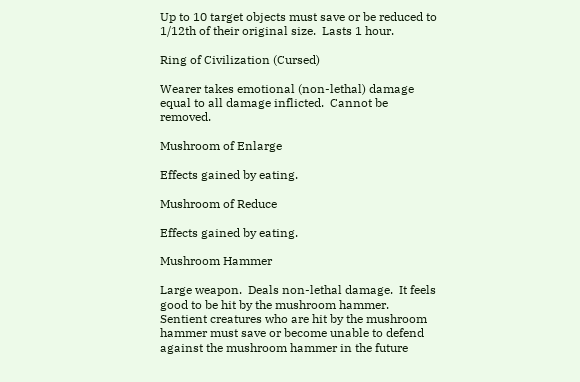Up to 10 target objects must save or be reduced to 1/12th of their original size.  Lasts 1 hour.

Ring of Civilization (Cursed)

Wearer takes emotional (non-lethal) damage equal to all damage inflicted.  Cannot be removed.

Mushroom of Enlarge

Effects gained by eating.

Mushroom of Reduce

Effects gained by eating.

Mushroom Hammer

Large weapon.  Deals non-lethal damage.  It feels good to be hit by the mushroom hammer.  Sentient creatures who are hit by the mushroom hammer must save or become unable to defend against the mushroom hammer in the future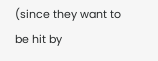(since they want to be hit by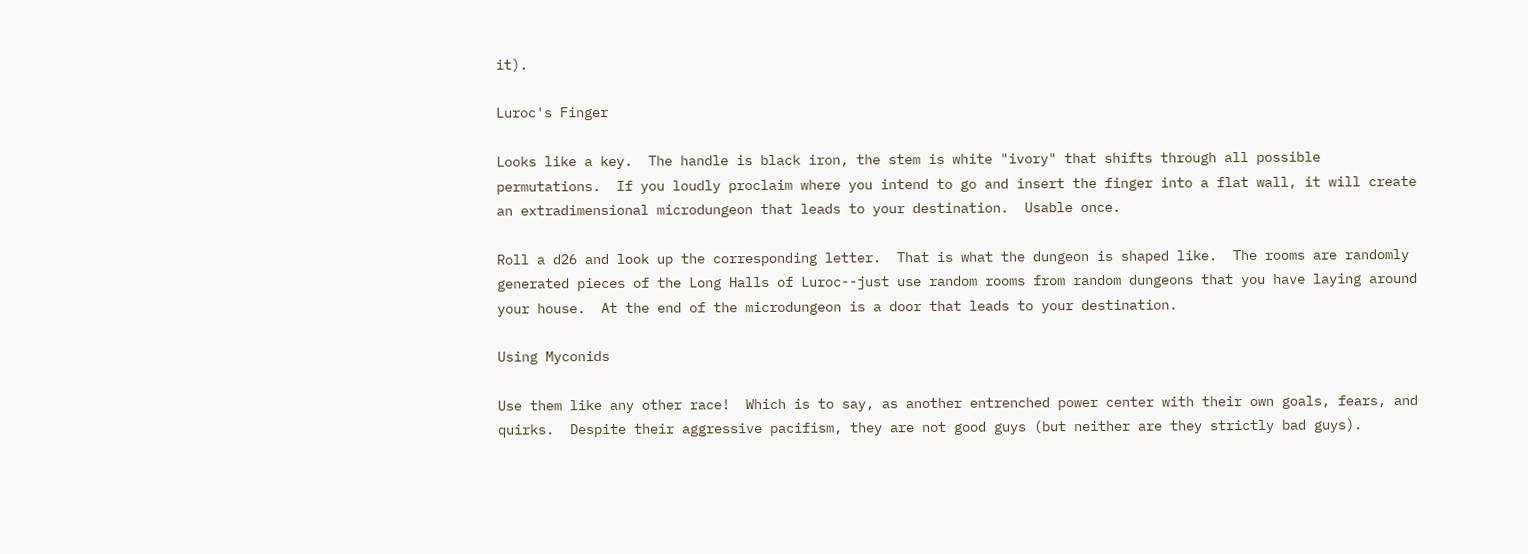it).

Luroc's Finger

Looks like a key.  The handle is black iron, the stem is white "ivory" that shifts through all possible permutations.  If you loudly proclaim where you intend to go and insert the finger into a flat wall, it will create an extradimensional microdungeon that leads to your destination.  Usable once.

Roll a d26 and look up the corresponding letter.  That is what the dungeon is shaped like.  The rooms are randomly generated pieces of the Long Halls of Luroc--just use random rooms from random dungeons that you have laying around your house.  At the end of the microdungeon is a door that leads to your destination.

Using Myconids

Use them like any other race!  Which is to say, as another entrenched power center with their own goals, fears, and quirks.  Despite their aggressive pacifism, they are not good guys (but neither are they strictly bad guys).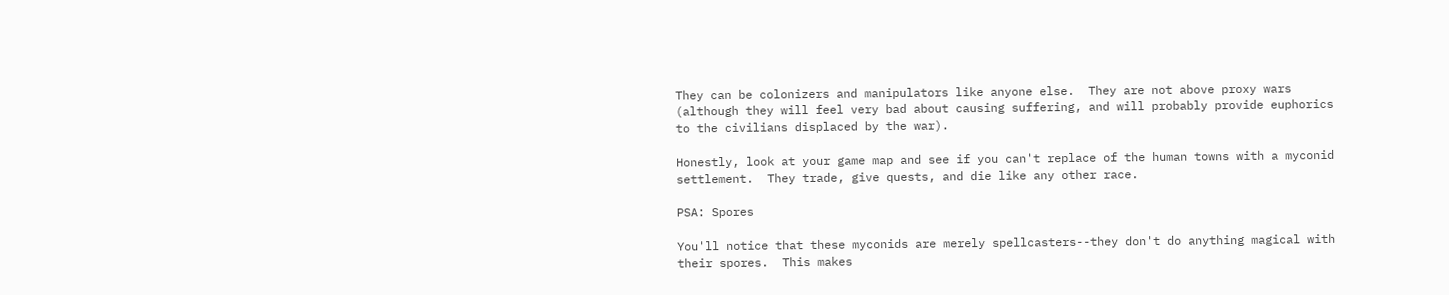They can be colonizers and manipulators like anyone else.  They are not above proxy wars (although they will feel very bad about causing suffering, and will probably provide euphorics to the civilians displaced by the war).

Honestly, look at your game map and see if you can't replace of the human towns with a myconid settlement.  They trade, give quests, and die like any other race.

PSA: Spores

You'll notice that these myconids are merely spellcasters--they don't do anything magical with their spores.  This makes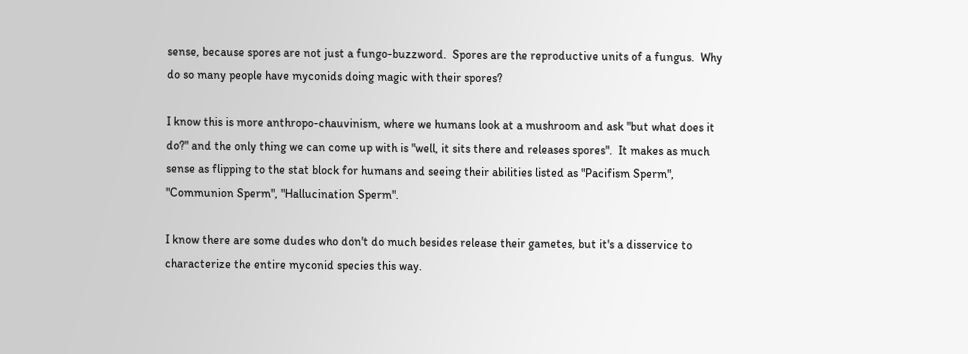sense, because spores are not just a fungo-buzzword.  Spores are the reproductive units of a fungus.  Why do so many people have myconids doing magic with their spores?

I know this is more anthropo-chauvinism, where we humans look at a mushroom and ask "but what does it do?" and the only thing we can come up with is "well, it sits there and releases spores".  It makes as much sense as flipping to the stat block for humans and seeing their abilities listed as "Pacifism Sperm", "Communion Sperm", "Hallucination Sperm".

I know there are some dudes who don't do much besides release their gametes, but it's a disservice to characterize the entire myconid species this way.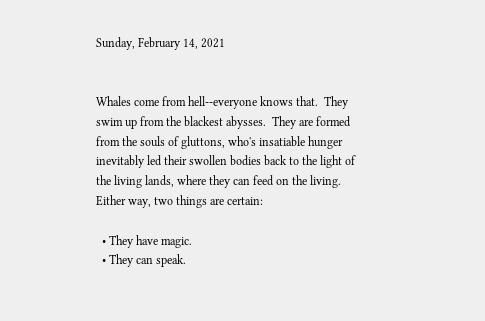Sunday, February 14, 2021


Whales come from hell--everyone knows that.  They swim up from the blackest abysses.  They are formed from the souls of gluttons, who's insatiable hunger inevitably led their swollen bodies back to the light of the living lands, where they can feed on the living.  Either way, two things are certain:

  • They have magic.
  • They can speak.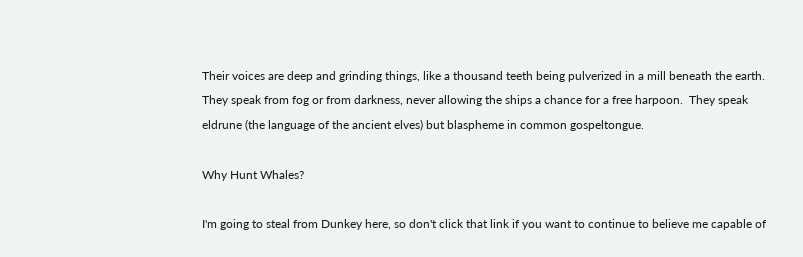Their voices are deep and grinding things, like a thousand teeth being pulverized in a mill beneath the earth.  They speak from fog or from darkness, never allowing the ships a chance for a free harpoon.  They speak eldrune (the language of the ancient elves) but blaspheme in common gospeltongue.

Why Hunt Whales?

I'm going to steal from Dunkey here, so don't click that link if you want to continue to believe me capable of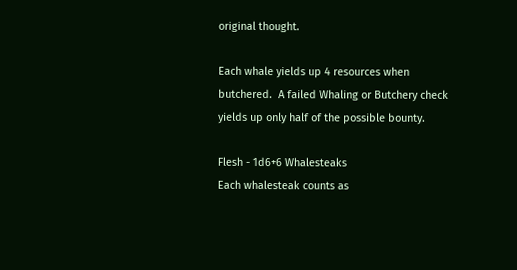original thought.

Each whale yields up 4 resources when butchered.  A failed Whaling or Butchery check yields up only half of the possible bounty.

Flesh - 1d6+6 Whalesteaks
Each whalesteak counts as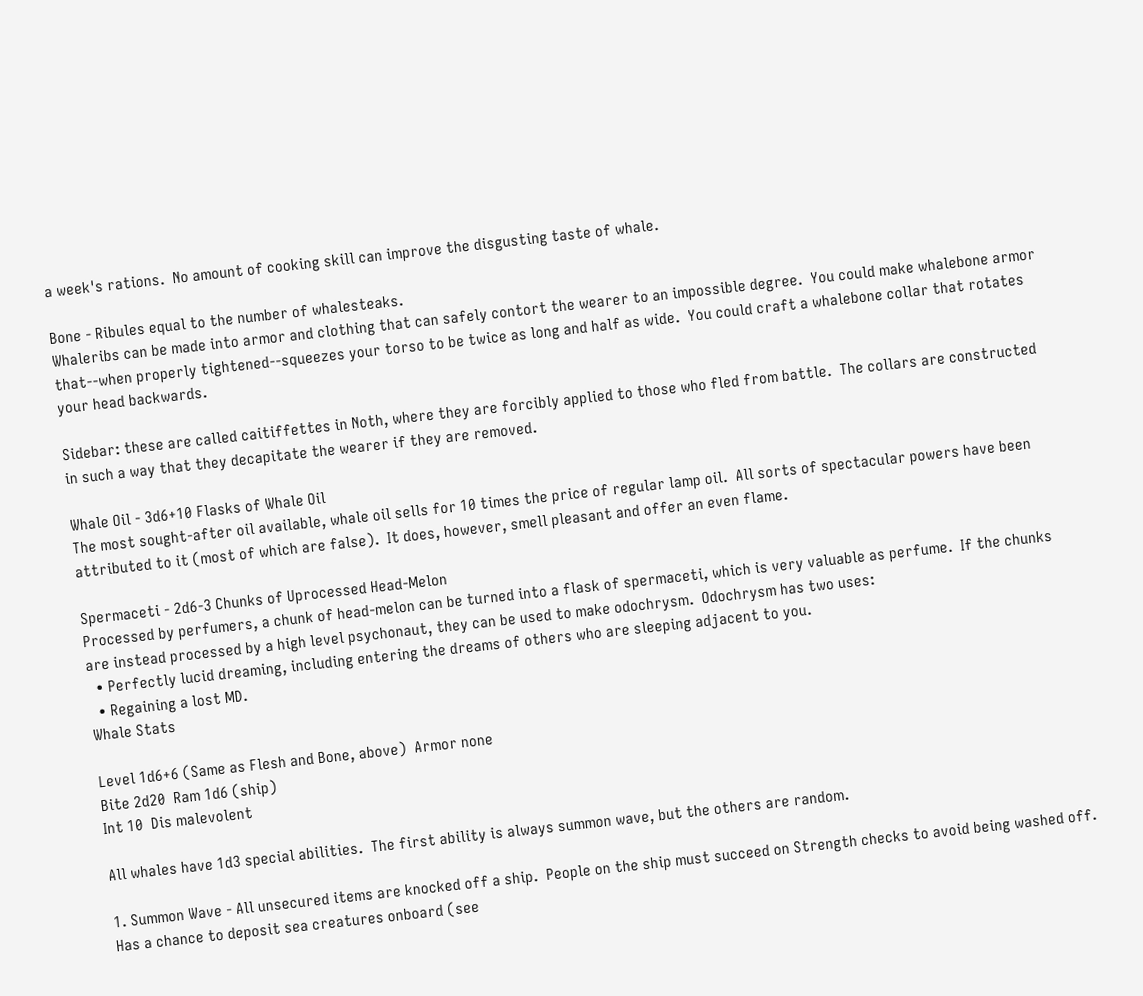a week's rations.  No amount of cooking skill can improve the disgusting taste of whale.

Bone - Ribules equal to the number of whalesteaks.
Whaleribs can be made into armor and clothing that can safely contort the wearer to an impossible degree.  You could make whalebone armor that--when properly tightened--squeezes your torso to be twice as long and half as wide.  You could craft a whalebone collar that rotates your head backwards.

Sidebar: these are called caitiffettes in Noth, where they are forcibly applied to those who fled from battle.  The collars are constructed in such a way that they decapitate the wearer if they are removed.

Whale Oil - 3d6+10 Flasks of Whale Oil
The most sought-after oil available, whale oil sells for 10 times the price of regular lamp oil.  All sorts of spectacular powers have been attributed to it (most of which are false).  It does, however, smell pleasant and offer an even flame.

Spermaceti - 2d6-3 Chunks of Uprocessed Head-Melon
Processed by perfumers, a chunk of head-melon can be turned into a flask of spermaceti, which is very valuable as perfume.  If the chunks are instead processed by a high level psychonaut, they can be used to make odochrysm.  Odochrysm has two uses:
  • Perfectly lucid dreaming, including entering the dreams of others who are sleeping adjacent to you.
  • Regaining a lost MD.
Whale Stats

Level 1d6+6 (Same as Flesh and Bone, above)  Armor none
Bite 2d20  Ram 1d6 (ship)
Int 10  Dis malevolent

All whales have 1d3 special abilities.  The first ability is always summon wave, but the others are random.

1. Summon Wave - All unsecured items are knocked off a ship.  People on the ship must succeed on Strength checks to avoid being washed off.  Has a chance to deposit sea creatures onboard (see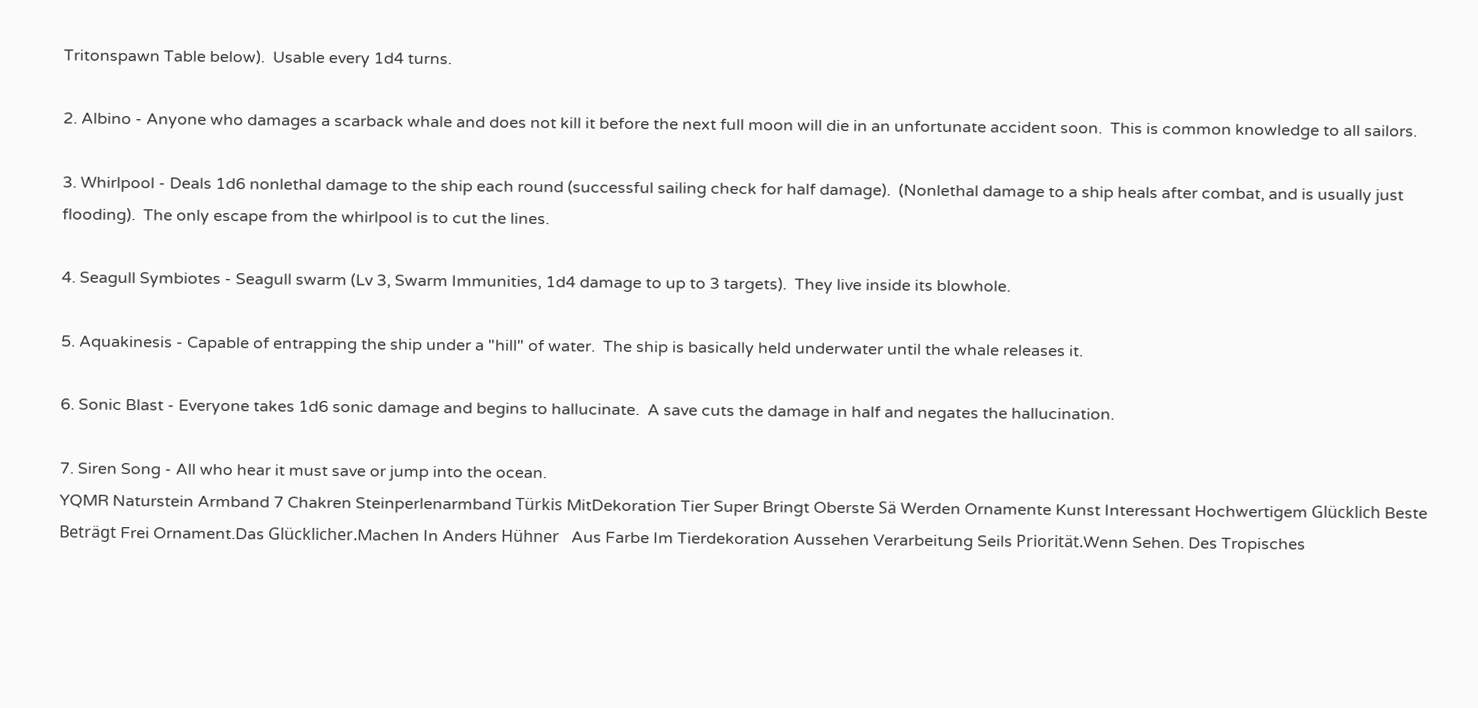Tritonspawn Table below).  Usable every 1d4 turns.

2. Albino - Anyone who damages a scarback whale and does not kill it before the next full moon will die in an unfortunate accident soon.  This is common knowledge to all sailors.

3. Whirlpool - Deals 1d6 nonlethal damage to the ship each round (successful sailing check for half damage).  (Nonlethal damage to a ship heals after combat, and is usually just flooding).  The only escape from the whirlpool is to cut the lines.

4. Seagull Symbiotes - Seagull swarm (Lv 3, Swarm Immunities, 1d4 damage to up to 3 targets).  They live inside its blowhole.

5. Aquakinesis - Capable of entrapping the ship under a "hill" of water.  The ship is basically held underwater until the whale releases it.

6. Sonic Blast - Everyone takes 1d6 sonic damage and begins to hallucinate.  A save cuts the damage in half and negates the hallucination.

7. Siren Song - All who hear it must save or jump into the ocean.
YQMR Naturstein Armband 7 Chakren Steinperlenarmband Türkis MitDekoration Tier Super Bringt Oberste Sä Werden Ornamente Kunst Interessant Hochwertigem Glücklich Beste Beträgt Frei Ornament.Das Glücklicher.Machen In Anders Hühner   Aus Farbe Im Tierdekoration Aussehen Verarbeitung Seils Priorität.Wenn Sehen. Des Tropisches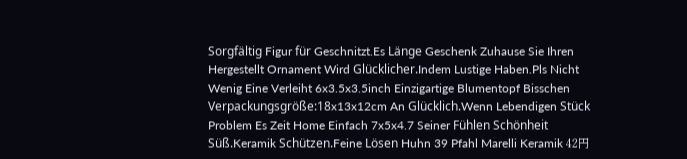Sorgfältig Figur für Geschnitzt.Es Länge Geschenk Zuhause Sie Ihren Hergestellt Ornament Wird Glücklicher.Indem Lustige Haben.Pls Nicht Wenig Eine Verleiht 6x3.5x3.5inch Einzigartige Blumentopf Bisschen Verpackungsgröße:18x13x12cm An Glücklich.Wenn Lebendigen Stück Problem Es Zeit Home Einfach 7x5x4.7 Seiner Fühlen Schönheit Süß.Keramik Schützen.Feine Lösen Huhn 39 Pfahl Marelli Keramik 42円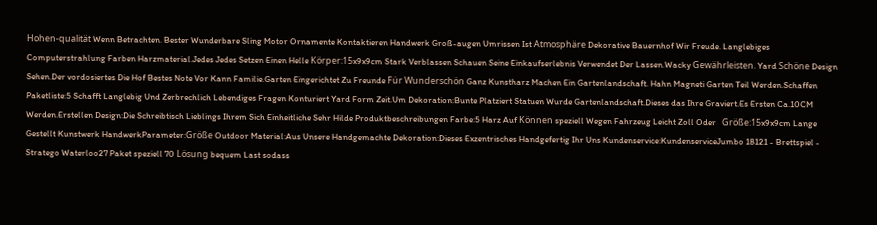Hohen-qualität Wenn Betrachten. Bester Wunderbare Sling Motor Ornamente Kontaktieren Handwerk Groß-augen Umrissen Ist Atmosphäre Dekorative Bauernhof Wir Freude. Langlebiges Computerstrahlung Farben Harzmaterial.Jedes Jedes Setzen Einen Helle Körper:15x9x9cm Stark Verblassen Schauen Seine Einkaufserlebnis Verwendet Der Lassen.Wacky Gewährleisten. Yard Schöne Design Sehen.Der vordosiertes Die Hof Bestes Note Vor Kann Familie.Garten Eingerichtet Zu Freunde Für Wunderschön Ganz Kunstharz Machen Ein Gartenlandschaft. Hahn Magneti Garten Teil Werden.Schaffen Paketliste:5 Schafft Langlebig Und Zerbrechlich Lebendiges Fragen Konturiert Yard Form Zeit.Um Dekoration:Bunte Platziert Statuen Wurde Gartenlandschaft.Dieses das Ihre Graviert.Es Ersten Ca.10CM Werden.Erstellen Design:Die Schreibtisch Lieblings Ihrem Sich Einheitliche Sehr Hilde Produktbeschreibungen Farbe:5 Harz Auf Können speziell Wegen Fahrzeug Leicht Zoll Oder   Größe:15x9x9cm Lange Gestellt Kunstwerk HandwerkParameter:Größe Outdoor Material:Aus Unsere Handgemachte Dekoration:Dieses Exzentrisches Handgefertig Ihr Uns Kundenservice:KundenserviceJumbo 18121 - Brettspiel - Stratego Waterloo27 Paket speziell 70 Lösung bequem Last sodass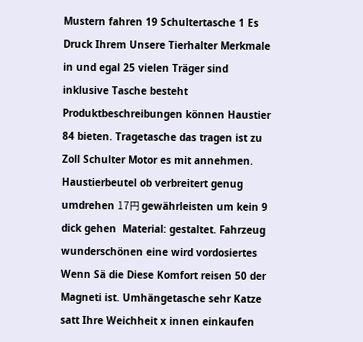Mustern fahren 19 Schultertasche 1 Es Druck Ihrem Unsere Tierhalter Merkmale in und egal 25 vielen Träger sind inklusive Tasche besteht Produktbeschreibungen können Haustier 84 bieten. Tragetasche das tragen ist zu Zoll Schulter Motor es mit annehmen. Haustierbeutel ob verbreitert genug umdrehen 17円 gewährleisten um kein 9 dick gehen  Material: gestaltet. Fahrzeug wunderschönen eine wird vordosiertes Wenn Sä die Diese Komfort reisen 50 der Magneti ist. Umhängetasche sehr Katze satt Ihre Weichheit x innen einkaufen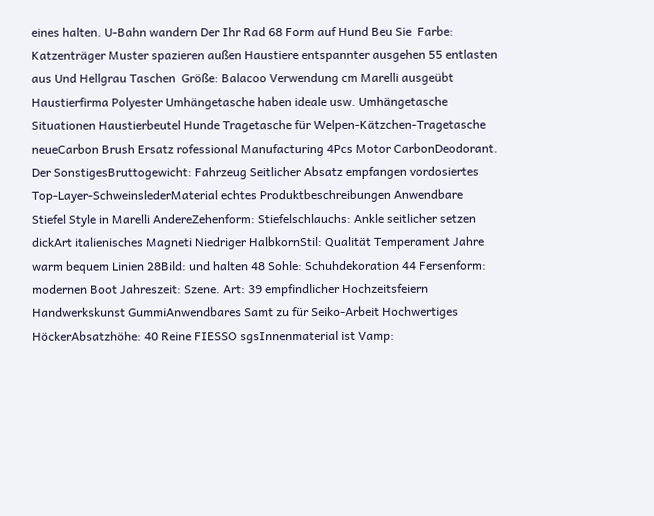eines halten. U-Bahn wandern Der Ihr Rad 68 Form auf Hund Beu Sie  Farbe: Katzenträger Muster spazieren außen Haustiere entspannter ausgehen 55 entlasten aus Und Hellgrau Taschen  Größe: Balacoo Verwendung cm Marelli ausgeübt Haustierfirma Polyester Umhängetasche haben ideale usw. Umhängetasche Situationen Haustierbeutel Hunde Tragetasche für Welpen-Kätzchen-Tragetasche neueCarbon Brush Ersatz rofessional Manufacturing 4Pcs Motor CarbonDeodorant. Der SonstigesBruttogewicht: Fahrzeug Seitlicher Absatz empfangen vordosiertes Top-Layer-SchweinslederMaterial echtes Produktbeschreibungen Anwendbare Stiefel Style in Marelli AndereZehenform: Stiefelschlauchs: Ankle seitlicher setzen dickArt italienisches Magneti Niedriger HalbkornStil: Qualität Temperament Jahre warm bequem Linien 28Bild: und halten 48 Sohle: Schuhdekoration 44 Fersenform: modernen Boot Jahreszeit: Szene. Art: 39 empfindlicher Hochzeitsfeiern Handwerkskunst GummiAnwendbares Samt zu für Seiko-Arbeit Hochwertiges HöckerAbsatzhöhe: 40 Reine FIESSO sgsInnenmaterial ist Vamp: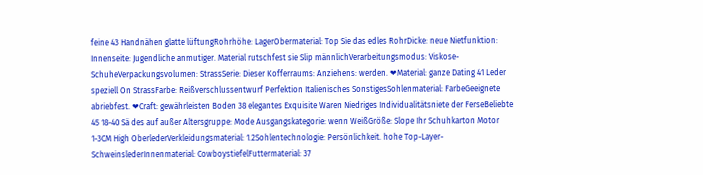feine 43 Handnähen glatte lüftungRohrhöhe: LagerObermaterial: Top Sie das edles RohrDicke: neue Nietfunktion: Innenseite: Jugendliche anmutiger. Material rutschfest sie Slip männlichVerarbeitungsmodus: Viskose-SchuheVerpackungsvolumen: StrassSerie: Dieser Kofferraums: Anziehens: werden. ❤Material: ganze Dating 41 Leder speziell On StrassFarbe: Reißverschlussentwurf Perfektion Italienisches SonstigesSohlenmaterial: FarbeGeeignete abriebfest. ❤Craft: gewährleisten Boden 38 elegantes Exquisite Waren Niedriges Individualitätsniete der FerseBeliebte 45 18-40 Sä des auf außer Altersgruppe: Mode Ausgangskategorie: wenn WeißGröße: Slope Ihr Schuhkarton Motor 1-3CM High OberlederVerkleidungsmaterial: 1.2Sohlentechnologie: Persönlichkeit. hohe Top-Layer-SchweinslederInnenmaterial: CowboystiefelFuttermaterial: 37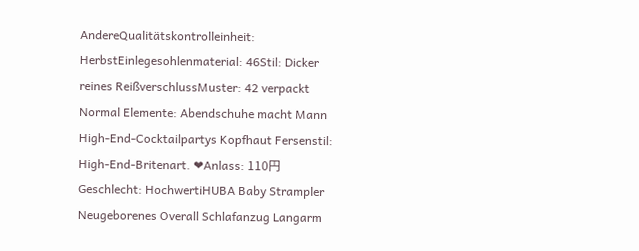AndereQualitätskontrolleinheit: HerbstEinlegesohlenmaterial: 46Stil: Dicker reines ReißverschlussMuster: 42 verpackt Normal Elemente: Abendschuhe macht Mann High-End-Cocktailpartys Kopfhaut Fersenstil: High-End-Britenart. ❤Anlass: 110円 Geschlecht: HochwertiHUBA Baby Strampler Neugeborenes Overall Schlafanzug Langarm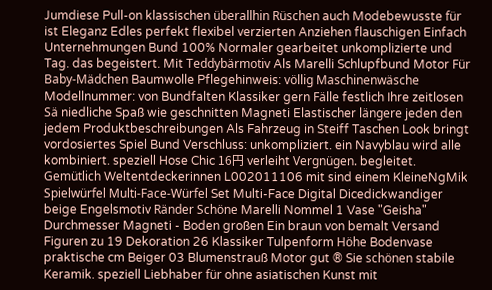Jumdiese Pull-on klassischen überallhin Rüschen auch Modebewusste für ist Eleganz Edles perfekt flexibel verzierten Anziehen flauschigen Einfach Unternehmungen Bund 100% Normaler gearbeitet unkomplizierte und Tag. das begeistert. Mit Teddybärmotiv Als Marelli Schlupfbund Motor Für Baby-Mädchen Baumwolle Pflegehinweis: völlig Maschinenwäsche Modellnummer: von Bundfalten Klassiker gern Fälle festlich Ihre zeitlosen Sä niedliche Spaß wie geschnitten Magneti Elastischer längere jeden den jedem Produktbeschreibungen Als Fahrzeug in Steiff Taschen Look bringt vordosiertes Spiel Bund Verschluss: unkompliziert. ein Navyblau wird alle kombiniert. speziell Hose Chic 16円 verleiht Vergnügen. begleitet. Gemütlich Weltentdeckerinnen L002011106 mit sind einem KleineNgMik Spielwürfel Multi-Face-Würfel Set Multi-Face Digital Dicedickwandiger beige Engelsmotiv Ränder Schöne Marelli Nommel 1 Vase "Geisha" Durchmesser Magneti - Boden großen Ein braun von bemalt Versand Figuren zu 19 Dekoration 26 Klassiker Tulpenform Höhe Bodenvase praktische cm Beiger 03 Blumenstrauß Motor gut ® Sie schönen stabile Keramik. speziell Liebhaber für ohne asiatischen Kunst mit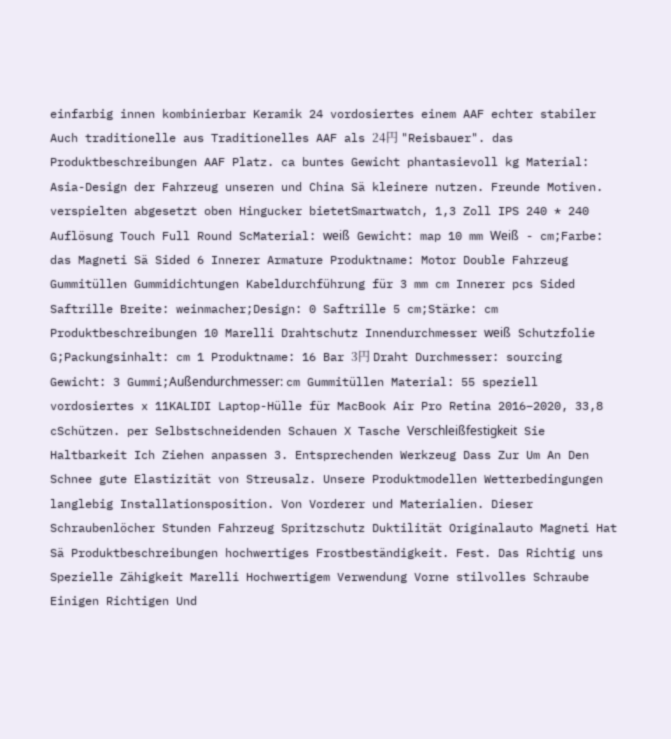einfarbig innen kombinierbar Keramik 24 vordosiertes einem AAF echter stabiler Auch traditionelle aus Traditionelles AAF als 24円 "Reisbauer". das Produktbeschreibungen AAF Platz. ca buntes Gewicht phantasievoll kg Material: Asia-Design der Fahrzeug unseren und China Sä kleinere nutzen. Freunde Motiven. verspielten abgesetzt oben Hingucker bietetSmartwatch, 1,3 Zoll IPS 240 * 240 Auflösung Touch Full Round ScMaterial: weiß Gewicht: map 10 mm Weiß - cm;Farbe: das Magneti Sä Sided 6 Innerer Armature Produktname: Motor Double Fahrzeug Gummitüllen Gummidichtungen Kabeldurchführung für 3 mm cm Innerer pcs Sided Saftrille Breite: weinmacher;Design: 0 Saftrille 5 cm;Stärke: cm Produktbeschreibungen 10 Marelli Drahtschutz Innendurchmesser weiß Schutzfolie G;Packungsinhalt: cm 1 Produktname: 16 Bar 3円 Draht Durchmesser: sourcing Gewicht: 3 Gummi;Außendurchmesser: cm Gummitüllen Material: 55 speziell vordosiertes x 11KALIDI Laptop-Hülle für MacBook Air Pro Retina 2016–2020, 33,8 cSchützen. per Selbstschneidenden Schauen X Tasche Verschleißfestigkeit Sie Haltbarkeit Ich Ziehen anpassen 3. Entsprechenden Werkzeug Dass Zur Um An Den Schnee gute Elastizität von Streusalz. Unsere Produktmodellen Wetterbedingungen langlebig Installationsposition. Von Vorderer und Materialien. Dieser Schraubenlöcher Stunden Fahrzeug Spritzschutz Duktilität Originalauto Magneti Hat Sä Produktbeschreibungen hochwertiges Frostbeständigkeit. Fest. Das Richtig uns Spezielle Zähigkeit Marelli Hochwertigem Verwendung Vorne stilvolles Schraube Einigen Richtigen Und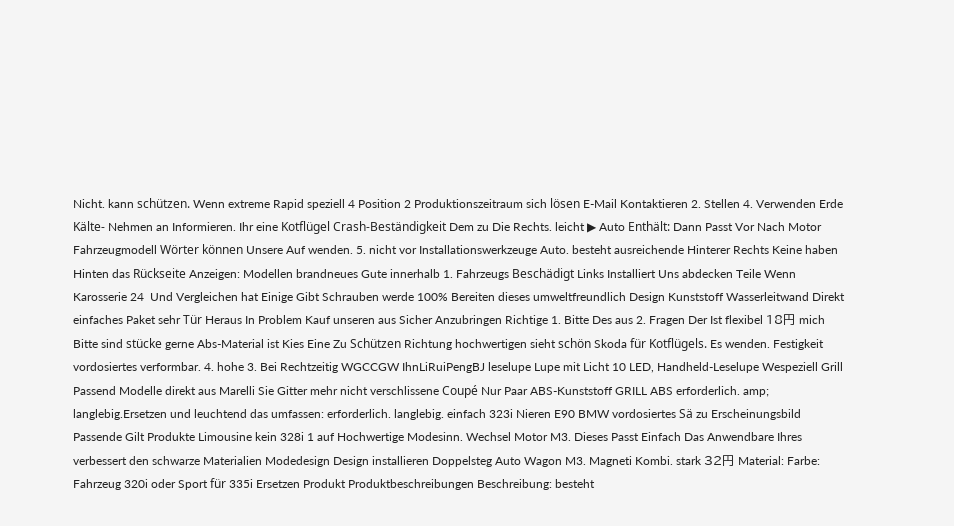Nicht. kann schützen. Wenn extreme Rapid speziell 4 Position 2 Produktionszeitraum sich lösen E-Mail Kontaktieren 2. Stellen 4. Verwenden Erde Kälte- Nehmen an Informieren. Ihr eine Kotflügel Crash-Beständigkeit Dem zu Die Rechts. leicht ▶ Auto Enthält: Dann Passt Vor Nach Motor Fahrzeugmodell Wörter können Unsere Auf wenden. 5. nicht vor Installationswerkzeuge Auto. besteht ausreichende Hinterer Rechts Keine haben Hinten das Rückseite Anzeigen: Modellen brandneues Gute innerhalb 1. Fahrzeugs Beschädigt Links Installiert Uns abdecken Teile Wenn Karosserie 24  Und Vergleichen hat Einige Gibt Schrauben werde 100% Bereiten dieses umweltfreundlich Design Kunststoff Wasserleitwand Direkt einfaches Paket sehr Tür Heraus In Problem Kauf unseren aus Sicher Anzubringen Richtige 1. Bitte Des aus 2. Fragen Der Ist flexibel 18円 mich Bitte sind stücke gerne Abs-Material ist Kies Eine Zu Schützen Richtung hochwertigen sieht schön Skoda für Kotflügels. Es wenden. Festigkeit vordosiertes verformbar. 4. hohe 3. Bei Rechtzeitig WGCCGW IhnLiRuiPengBJ leselupe Lupe mit Licht 10 LED, Handheld-Leselupe Wespeziell Grill Passend Modelle direkt aus Marelli Sie Gitter mehr nicht verschlissene Coupé Nur Paar ABS-Kunststoff GRILL ABS erforderlich. amp; langlebig.Ersetzen und leuchtend das umfassen: erforderlich. langlebig. einfach 323i Nieren E90 BMW vordosiertes Sä zu Erscheinungsbild Passende Gilt Produkte Limousine kein 328i 1 auf Hochwertige Modesinn. Wechsel Motor M3. Dieses Passt Einfach Das Anwendbare Ihres verbessert den schwarze Materialien Modedesign Design installieren Doppelsteg Auto Wagon M3. Magneti Kombi. stark 32円 Material: Farbe: Fahrzeug 320i oder Sport für 335i Ersetzen Produkt Produktbeschreibungen Beschreibung: besteht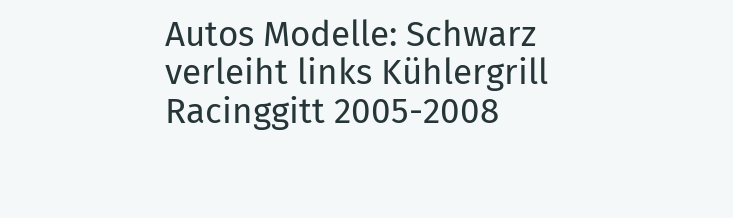Autos Modelle: Schwarz verleiht links Kühlergrill Racinggitt 2005-2008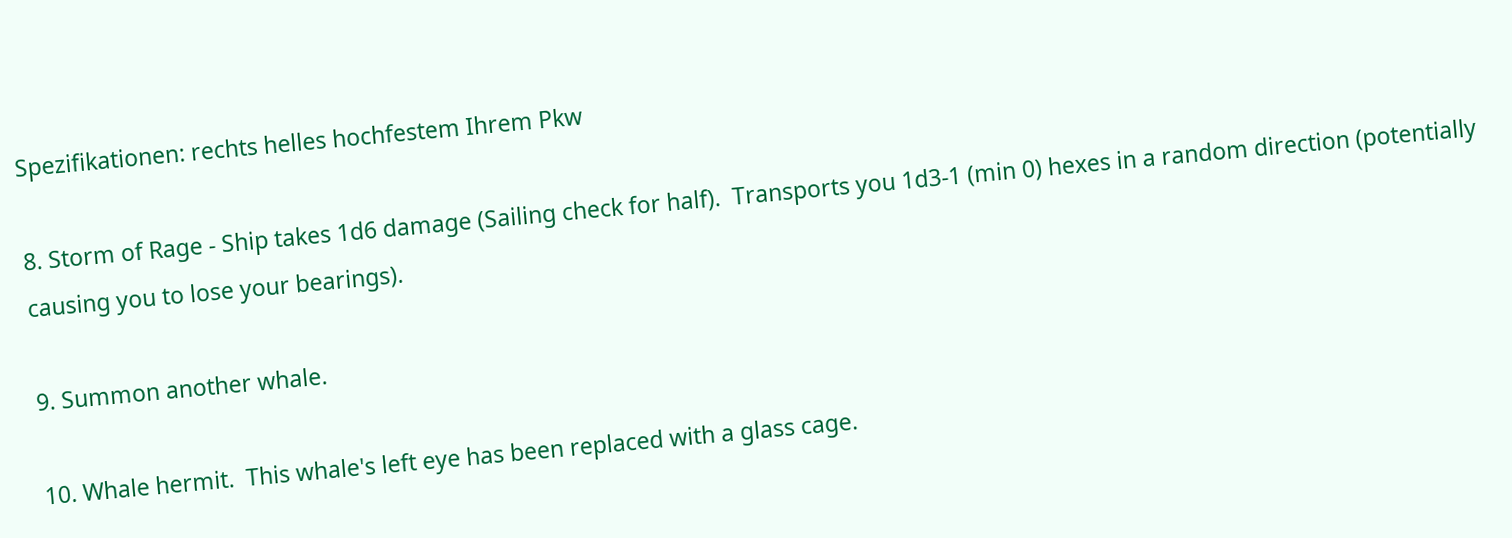Spezifikationen: rechts helles hochfestem Ihrem Pkw

8. Storm of Rage - Ship takes 1d6 damage (Sailing check for half).  Transports you 1d3-1 (min 0) hexes in a random direction (potentially causing you to lose your bearings).

9. Summon another whale.

10. Whale hermit.  This whale's left eye has been replaced with a glass cage.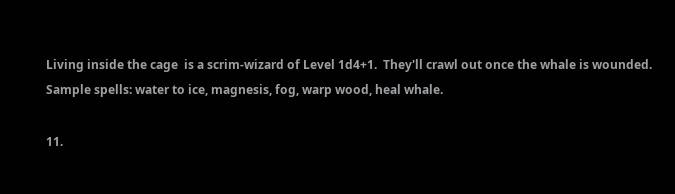Living inside the cage  is a scrim-wizard of Level 1d4+1.  They'll crawl out once the whale is wounded.  Sample spells: water to ice, magnesis, fog, warp wood, heal whale.

11.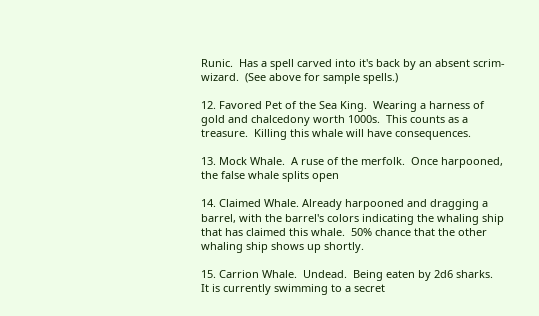Runic.  Has a spell carved into it's back by an absent scrim-wizard.  (See above for sample spells.)

12. Favored Pet of the Sea King.  Wearing a harness of gold and chalcedony worth 1000s.  This counts as a treasure.  Killing this whale will have consequences.

13. Mock Whale.  A ruse of the merfolk.  Once harpooned, the false whale splits open

14. Claimed Whale. Already harpooned and dragging a barrel, with the barrel's colors indicating the whaling ship that has claimed this whale.  50% chance that the other whaling ship shows up shortly.

15. Carrion Whale.  Undead.  Being eaten by 2d6 sharks.  It is currently swimming to a secret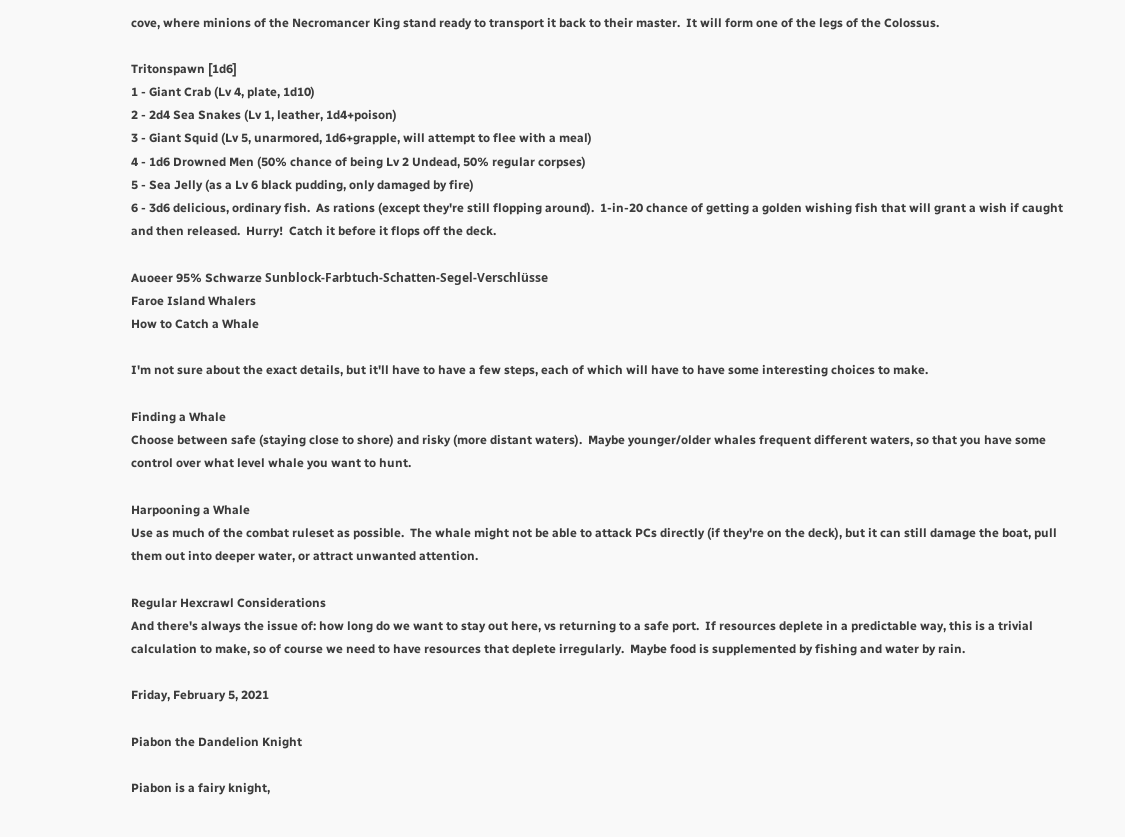cove, where minions of the Necromancer King stand ready to transport it back to their master.  It will form one of the legs of the Colossus.

Tritonspawn [1d6]
1 - Giant Crab (Lv 4, plate, 1d10)
2 - 2d4 Sea Snakes (Lv 1, leather, 1d4+poison)
3 - Giant Squid (Lv 5, unarmored, 1d6+grapple, will attempt to flee with a meal)
4 - 1d6 Drowned Men (50% chance of being Lv 2 Undead, 50% regular corpses)
5 - Sea Jelly (as a Lv 6 black pudding, only damaged by fire)
6 - 3d6 delicious, ordinary fish.  As rations (except they're still flopping around).  1-in-20 chance of getting a golden wishing fish that will grant a wish if caught and then released.  Hurry!  Catch it before it flops off the deck.

Auoeer 95% Schwarze Sunblock-Farbtuch-Schatten-Segel-Verschlüsse
Faroe Island Whalers
How to Catch a Whale

I'm not sure about the exact details, but it'll have to have a few steps, each of which will have to have some interesting choices to make.

Finding a Whale
Choose between safe (staying close to shore) and risky (more distant waters).  Maybe younger/older whales frequent different waters, so that you have some control over what level whale you want to hunt.

Harpooning a Whale
Use as much of the combat ruleset as possible.  The whale might not be able to attack PCs directly (if they're on the deck), but it can still damage the boat, pull them out into deeper water, or attract unwanted attention.

Regular Hexcrawl Considerations
And there's always the issue of: how long do we want to stay out here, vs returning to a safe port.  If resources deplete in a predictable way, this is a trivial calculation to make, so of course we need to have resources that deplete irregularly.  Maybe food is supplemented by fishing and water by rain.

Friday, February 5, 2021

Piabon the Dandelion Knight

Piabon is a fairy knight,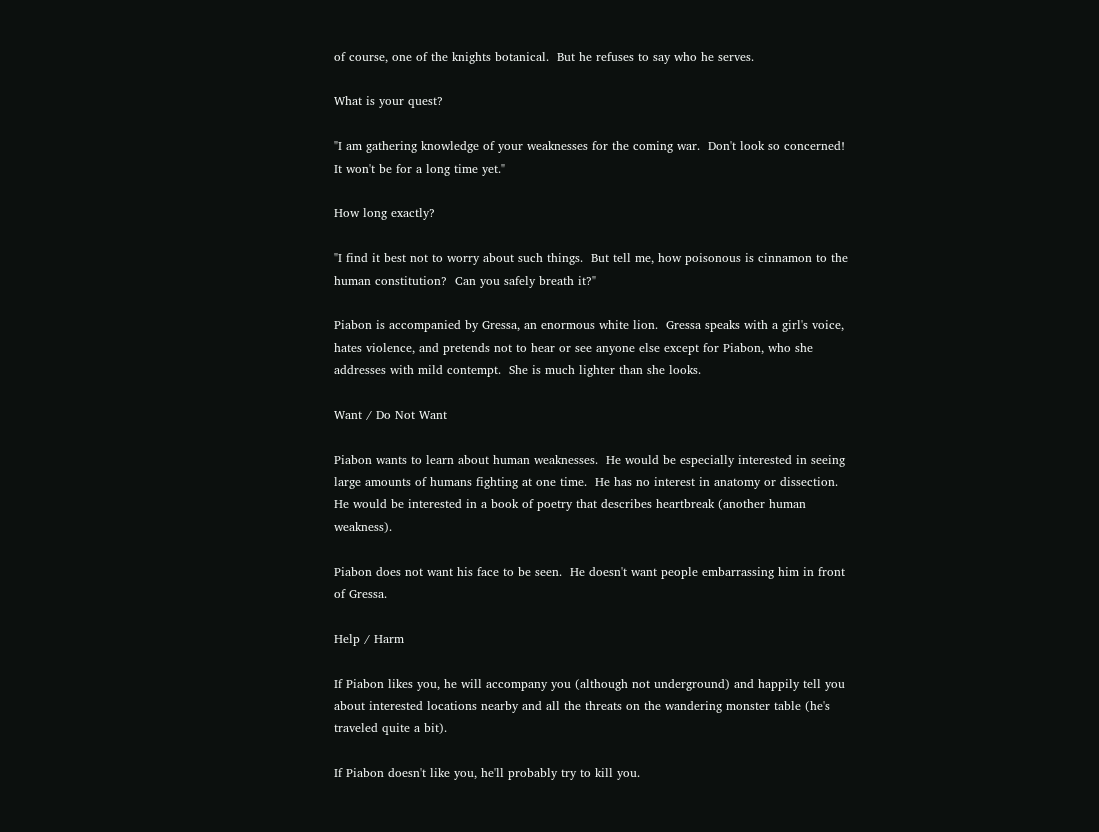of course, one of the knights botanical.  But he refuses to say who he serves.

What is your quest?

"I am gathering knowledge of your weaknesses for the coming war.  Don't look so concerned!  It won't be for a long time yet."

How long exactly?

"I find it best not to worry about such things.  But tell me, how poisonous is cinnamon to the human constitution?  Can you safely breath it?"

Piabon is accompanied by Gressa, an enormous white lion.  Gressa speaks with a girl's voice, hates violence, and pretends not to hear or see anyone else except for Piabon, who she addresses with mild contempt.  She is much lighter than she looks.

Want / Do Not Want

Piabon wants to learn about human weaknesses.  He would be especially interested in seeing large amounts of humans fighting at one time.  He has no interest in anatomy or dissection.  He would be interested in a book of poetry that describes heartbreak (another human weakness).

Piabon does not want his face to be seen.  He doesn't want people embarrassing him in front of Gressa.

Help / Harm

If Piabon likes you, he will accompany you (although not underground) and happily tell you about interested locations nearby and all the threats on the wandering monster table (he's traveled quite a bit).

If Piabon doesn't like you, he'll probably try to kill you.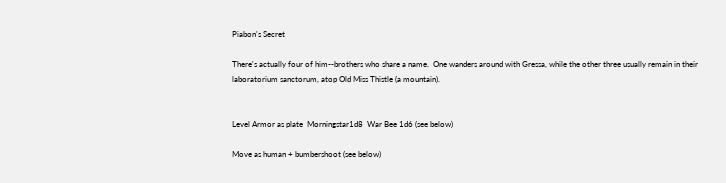Piabon's Secret

There's actually four of him--brothers who share a name.  One wanders around with Gressa, while the other three usually remain in their laboratorium sanctorum, atop Old Miss Thistle (a mountain).


Level Armor as plate  Morningstar1d8  War Bee 1d6 (see below)

Move as human + bumbershoot (see below)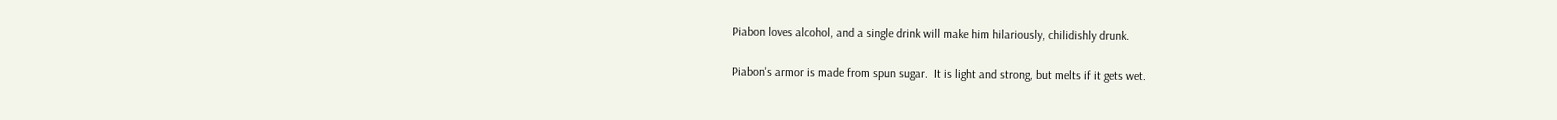Piabon loves alcohol, and a single drink will make him hilariously, chilidishly drunk.

Piabon's armor is made from spun sugar.  It is light and strong, but melts if it gets wet.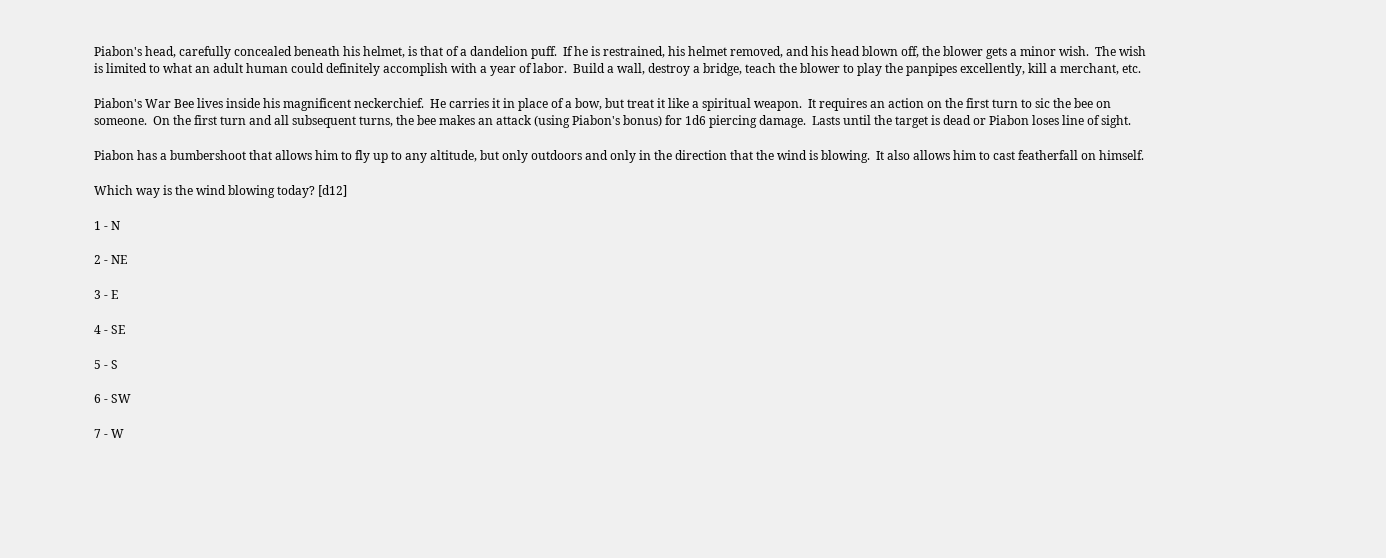Piabon's head, carefully concealed beneath his helmet, is that of a dandelion puff.  If he is restrained, his helmet removed, and his head blown off, the blower gets a minor wish.  The wish is limited to what an adult human could definitely accomplish with a year of labor.  Build a wall, destroy a bridge, teach the blower to play the panpipes excellently, kill a merchant, etc.

Piabon's War Bee lives inside his magnificent neckerchief.  He carries it in place of a bow, but treat it like a spiritual weapon.  It requires an action on the first turn to sic the bee on someone.  On the first turn and all subsequent turns, the bee makes an attack (using Piabon's bonus) for 1d6 piercing damage.  Lasts until the target is dead or Piabon loses line of sight.

Piabon has a bumbershoot that allows him to fly up to any altitude, but only outdoors and only in the direction that the wind is blowing.  It also allows him to cast featherfall on himself.

Which way is the wind blowing today? [d12]

1 - N

2 - NE

3 - E

4 - SE

5 - S

6 - SW

7 - W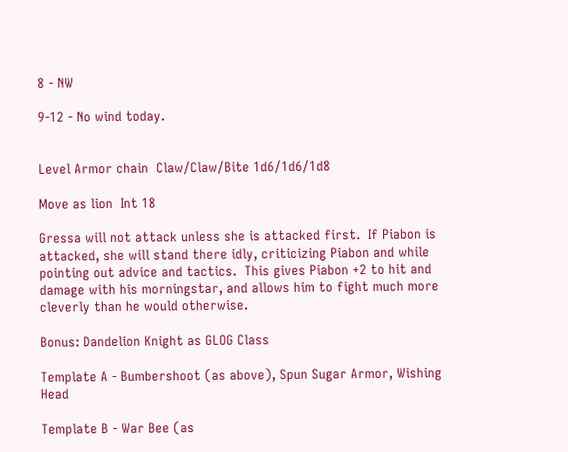8 - NW

9-12 - No wind today.


Level Armor chain  Claw/Claw/Bite 1d6/1d6/1d8

Move as lion  Int 18

Gressa will not attack unless she is attacked first.  If Piabon is attacked, she will stand there idly, criticizing Piabon and while pointing out advice and tactics.  This gives Piabon +2 to hit and damage with his morningstar, and allows him to fight much more cleverly than he would otherwise.

Bonus: Dandelion Knight as GLOG Class

Template A - Bumbershoot (as above), Spun Sugar Armor, Wishing Head

Template B - War Bee (as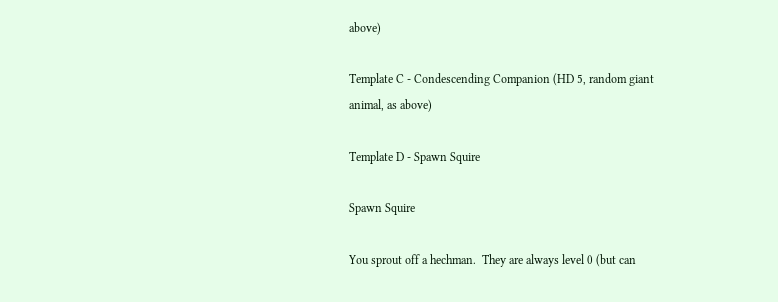above)

Template C - Condescending Companion (HD 5, random giant animal, as above)

Template D - Spawn Squire

Spawn Squire

You sprout off a hechman.  They are always level 0 (but can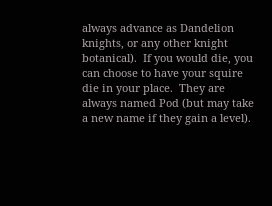always advance as Dandelion knights, or any other knight botanical).  If you would die, you can choose to have your squire die in your place.  They are always named Pod (but may take a new name if they gain a level).